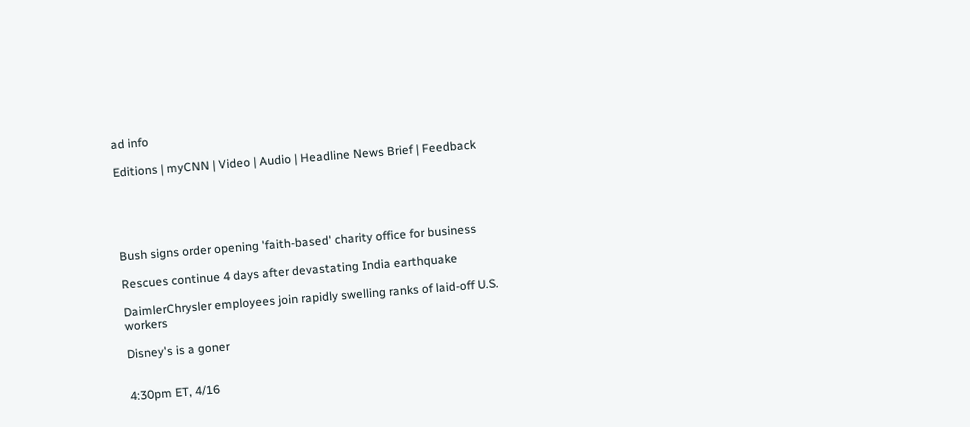ad info

Editions | myCNN | Video | Audio | Headline News Brief | Feedback





Bush signs order opening 'faith-based' charity office for business

Rescues continue 4 days after devastating India earthquake

DaimlerChrysler employees join rapidly swelling ranks of laid-off U.S. workers

Disney's is a goner


4:30pm ET, 4/16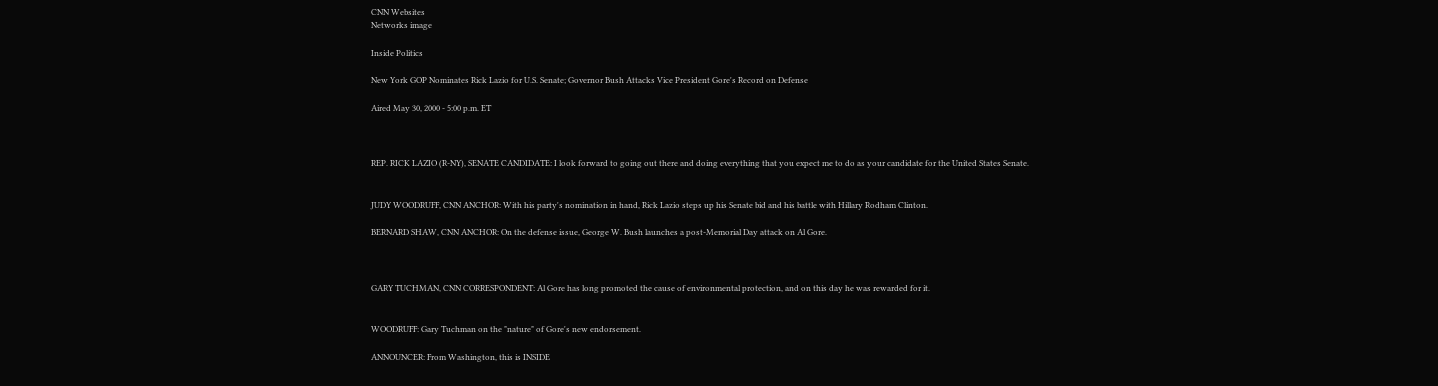CNN Websites
Networks image

Inside Politics

New York GOP Nominates Rick Lazio for U.S. Senate; Governor Bush Attacks Vice President Gore's Record on Defense

Aired May 30, 2000 - 5:00 p.m. ET



REP. RICK LAZIO (R-NY), SENATE CANDIDATE: I look forward to going out there and doing everything that you expect me to do as your candidate for the United States Senate.


JUDY WOODRUFF, CNN ANCHOR: With his party's nomination in hand, Rick Lazio steps up his Senate bid and his battle with Hillary Rodham Clinton.

BERNARD SHAW, CNN ANCHOR: On the defense issue, George W. Bush launches a post-Memorial Day attack on Al Gore.



GARY TUCHMAN, CNN CORRESPONDENT: Al Gore has long promoted the cause of environmental protection, and on this day he was rewarded for it.


WOODRUFF: Gary Tuchman on the "nature" of Gore's new endorsement.

ANNOUNCER: From Washington, this is INSIDE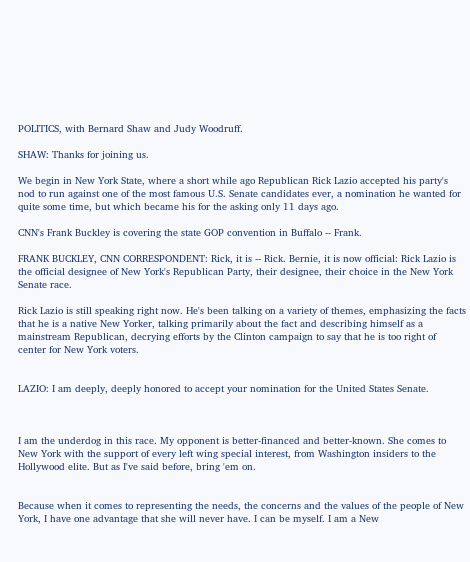POLITICS, with Bernard Shaw and Judy Woodruff.

SHAW: Thanks for joining us.

We begin in New York State, where a short while ago Republican Rick Lazio accepted his party's nod to run against one of the most famous U.S. Senate candidates ever, a nomination he wanted for quite some time, but which became his for the asking only 11 days ago.

CNN's Frank Buckley is covering the state GOP convention in Buffalo -- Frank.

FRANK BUCKLEY, CNN CORRESPONDENT: Rick, it is -- Rick. Bernie, it is now official: Rick Lazio is the official designee of New York's Republican Party, their designee, their choice in the New York Senate race.

Rick Lazio is still speaking right now. He's been talking on a variety of themes, emphasizing the facts that he is a native New Yorker, talking primarily about the fact and describing himself as a mainstream Republican, decrying efforts by the Clinton campaign to say that he is too right of center for New York voters.


LAZIO: I am deeply, deeply honored to accept your nomination for the United States Senate.



I am the underdog in this race. My opponent is better-financed and better-known. She comes to New York with the support of every left wing special interest, from Washington insiders to the Hollywood elite. But as I've said before, bring 'em on.


Because when it comes to representing the needs, the concerns and the values of the people of New York, I have one advantage that she will never have. I can be myself. I am a New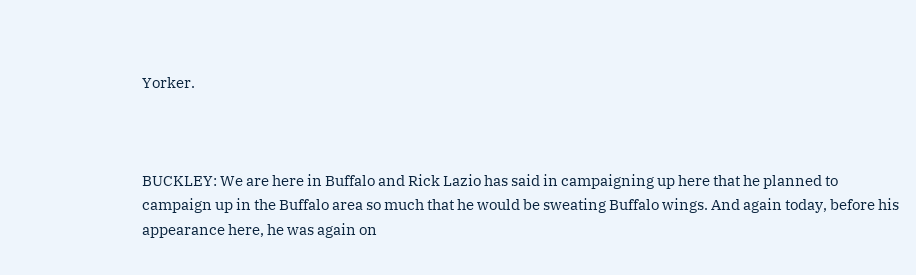Yorker.



BUCKLEY: We are here in Buffalo and Rick Lazio has said in campaigning up here that he planned to campaign up in the Buffalo area so much that he would be sweating Buffalo wings. And again today, before his appearance here, he was again on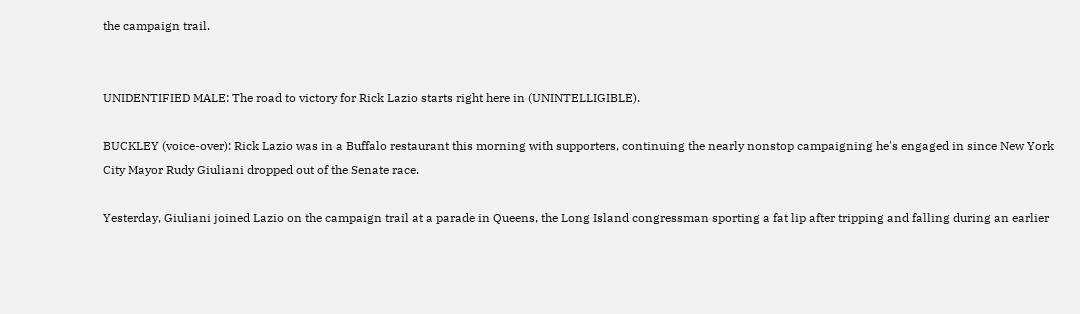the campaign trail.


UNIDENTIFIED MALE: The road to victory for Rick Lazio starts right here in (UNINTELLIGIBLE).

BUCKLEY (voice-over): Rick Lazio was in a Buffalo restaurant this morning with supporters, continuing the nearly nonstop campaigning he's engaged in since New York City Mayor Rudy Giuliani dropped out of the Senate race.

Yesterday, Giuliani joined Lazio on the campaign trail at a parade in Queens, the Long Island congressman sporting a fat lip after tripping and falling during an earlier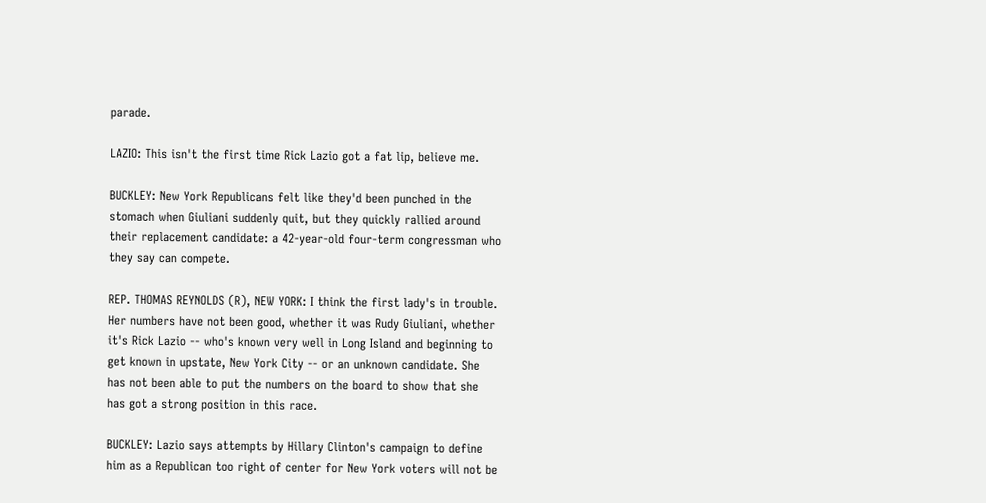parade.

LAZIO: This isn't the first time Rick Lazio got a fat lip, believe me.

BUCKLEY: New York Republicans felt like they'd been punched in the stomach when Giuliani suddenly quit, but they quickly rallied around their replacement candidate: a 42-year-old four-term congressman who they say can compete.

REP. THOMAS REYNOLDS (R), NEW YORK: I think the first lady's in trouble. Her numbers have not been good, whether it was Rudy Giuliani, whether it's Rick Lazio -- who's known very well in Long Island and beginning to get known in upstate, New York City -- or an unknown candidate. She has not been able to put the numbers on the board to show that she has got a strong position in this race.

BUCKLEY: Lazio says attempts by Hillary Clinton's campaign to define him as a Republican too right of center for New York voters will not be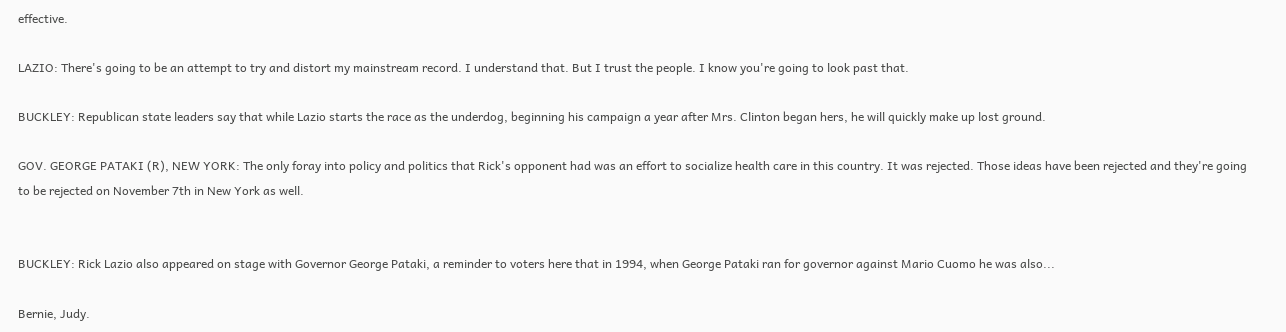effective.

LAZIO: There's going to be an attempt to try and distort my mainstream record. I understand that. But I trust the people. I know you're going to look past that.

BUCKLEY: Republican state leaders say that while Lazio starts the race as the underdog, beginning his campaign a year after Mrs. Clinton began hers, he will quickly make up lost ground.

GOV. GEORGE PATAKI (R), NEW YORK: The only foray into policy and politics that Rick's opponent had was an effort to socialize health care in this country. It was rejected. Those ideas have been rejected and they're going to be rejected on November 7th in New York as well.


BUCKLEY: Rick Lazio also appeared on stage with Governor George Pataki, a reminder to voters here that in 1994, when George Pataki ran for governor against Mario Cuomo he was also...

Bernie, Judy.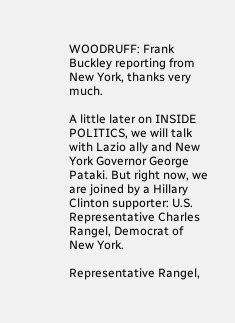WOODRUFF: Frank Buckley reporting from New York, thanks very much.

A little later on INSIDE POLITICS, we will talk with Lazio ally and New York Governor George Pataki. But right now, we are joined by a Hillary Clinton supporter: U.S. Representative Charles Rangel, Democrat of New York.

Representative Rangel,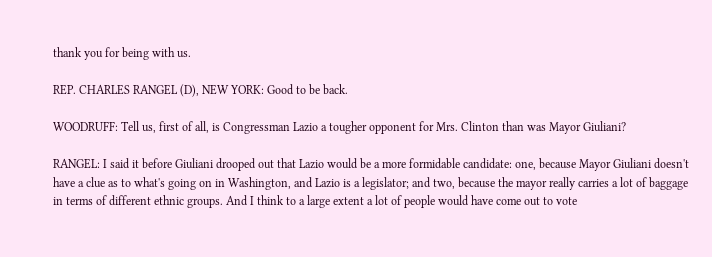thank you for being with us.

REP. CHARLES RANGEL (D), NEW YORK: Good to be back.

WOODRUFF: Tell us, first of all, is Congressman Lazio a tougher opponent for Mrs. Clinton than was Mayor Giuliani?

RANGEL: I said it before Giuliani drooped out that Lazio would be a more formidable candidate: one, because Mayor Giuliani doesn't have a clue as to what's going on in Washington, and Lazio is a legislator; and two, because the mayor really carries a lot of baggage in terms of different ethnic groups. And I think to a large extent a lot of people would have come out to vote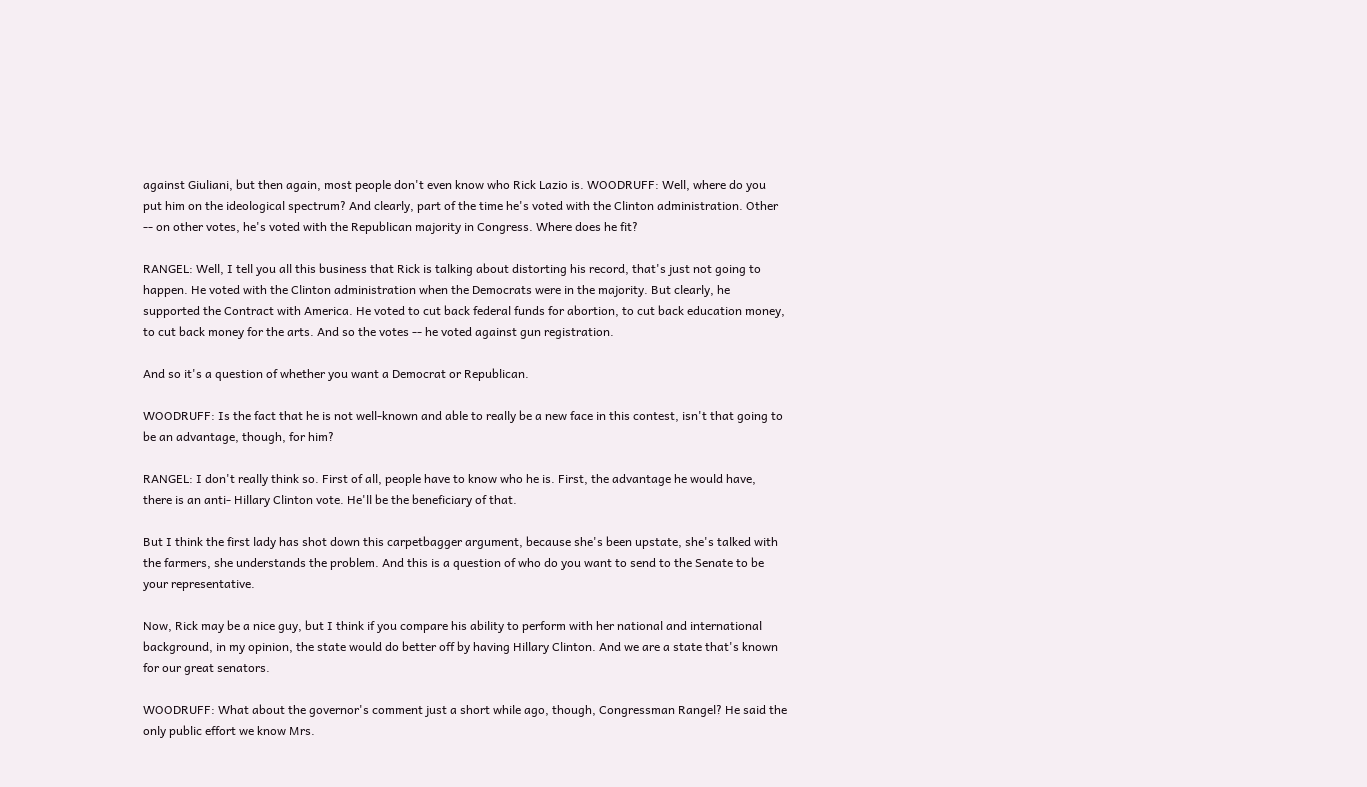against Giuliani, but then again, most people don't even know who Rick Lazio is. WOODRUFF: Well, where do you put him on the ideological spectrum? And clearly, part of the time he's voted with the Clinton administration. Other -- on other votes, he's voted with the Republican majority in Congress. Where does he fit?

RANGEL: Well, I tell you all this business that Rick is talking about distorting his record, that's just not going to happen. He voted with the Clinton administration when the Democrats were in the majority. But clearly, he supported the Contract with America. He voted to cut back federal funds for abortion, to cut back education money, to cut back money for the arts. And so the votes -- he voted against gun registration.

And so it's a question of whether you want a Democrat or Republican.

WOODRUFF: Is the fact that he is not well-known and able to really be a new face in this contest, isn't that going to be an advantage, though, for him?

RANGEL: I don't really think so. First of all, people have to know who he is. First, the advantage he would have, there is an anti- Hillary Clinton vote. He'll be the beneficiary of that.

But I think the first lady has shot down this carpetbagger argument, because she's been upstate, she's talked with the farmers, she understands the problem. And this is a question of who do you want to send to the Senate to be your representative.

Now, Rick may be a nice guy, but I think if you compare his ability to perform with her national and international background, in my opinion, the state would do better off by having Hillary Clinton. And we are a state that's known for our great senators.

WOODRUFF: What about the governor's comment just a short while ago, though, Congressman Rangel? He said the only public effort we know Mrs.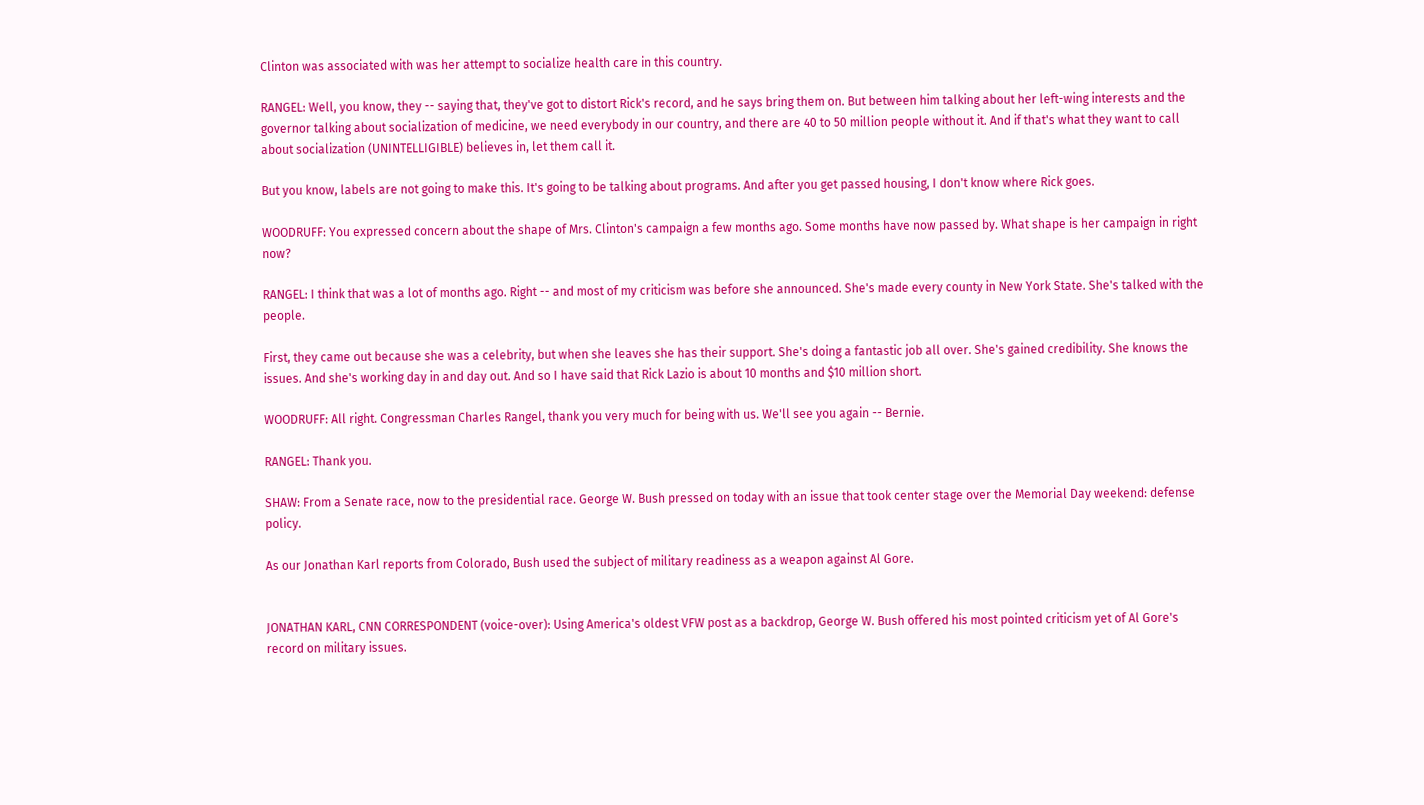Clinton was associated with was her attempt to socialize health care in this country.

RANGEL: Well, you know, they -- saying that, they've got to distort Rick's record, and he says bring them on. But between him talking about her left-wing interests and the governor talking about socialization of medicine, we need everybody in our country, and there are 40 to 50 million people without it. And if that's what they want to call about socialization (UNINTELLIGIBLE) believes in, let them call it.

But you know, labels are not going to make this. It's going to be talking about programs. And after you get passed housing, I don't know where Rick goes.

WOODRUFF: You expressed concern about the shape of Mrs. Clinton's campaign a few months ago. Some months have now passed by. What shape is her campaign in right now?

RANGEL: I think that was a lot of months ago. Right -- and most of my criticism was before she announced. She's made every county in New York State. She's talked with the people.

First, they came out because she was a celebrity, but when she leaves she has their support. She's doing a fantastic job all over. She's gained credibility. She knows the issues. And she's working day in and day out. And so I have said that Rick Lazio is about 10 months and $10 million short.

WOODRUFF: All right. Congressman Charles Rangel, thank you very much for being with us. We'll see you again -- Bernie.

RANGEL: Thank you.

SHAW: From a Senate race, now to the presidential race. George W. Bush pressed on today with an issue that took center stage over the Memorial Day weekend: defense policy.

As our Jonathan Karl reports from Colorado, Bush used the subject of military readiness as a weapon against Al Gore.


JONATHAN KARL, CNN CORRESPONDENT (voice-over): Using America's oldest VFW post as a backdrop, George W. Bush offered his most pointed criticism yet of Al Gore's record on military issues.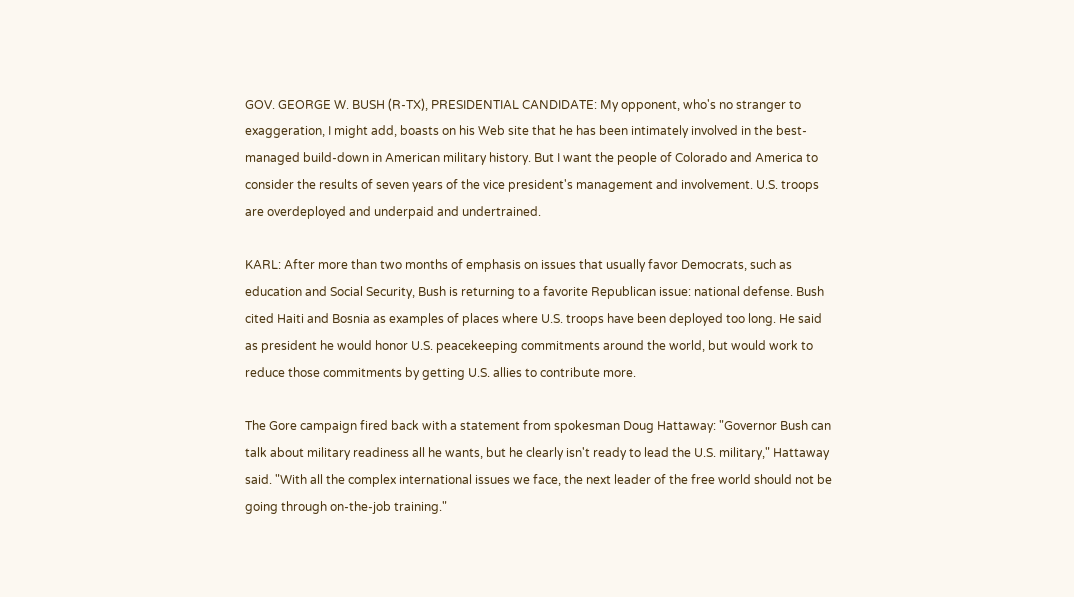GOV. GEORGE W. BUSH (R-TX), PRESIDENTIAL CANDIDATE: My opponent, who's no stranger to exaggeration, I might add, boasts on his Web site that he has been intimately involved in the best-managed build-down in American military history. But I want the people of Colorado and America to consider the results of seven years of the vice president's management and involvement. U.S. troops are overdeployed and underpaid and undertrained.

KARL: After more than two months of emphasis on issues that usually favor Democrats, such as education and Social Security, Bush is returning to a favorite Republican issue: national defense. Bush cited Haiti and Bosnia as examples of places where U.S. troops have been deployed too long. He said as president he would honor U.S. peacekeeping commitments around the world, but would work to reduce those commitments by getting U.S. allies to contribute more.

The Gore campaign fired back with a statement from spokesman Doug Hattaway: "Governor Bush can talk about military readiness all he wants, but he clearly isn't ready to lead the U.S. military," Hattaway said. "With all the complex international issues we face, the next leader of the free world should not be going through on-the-job training."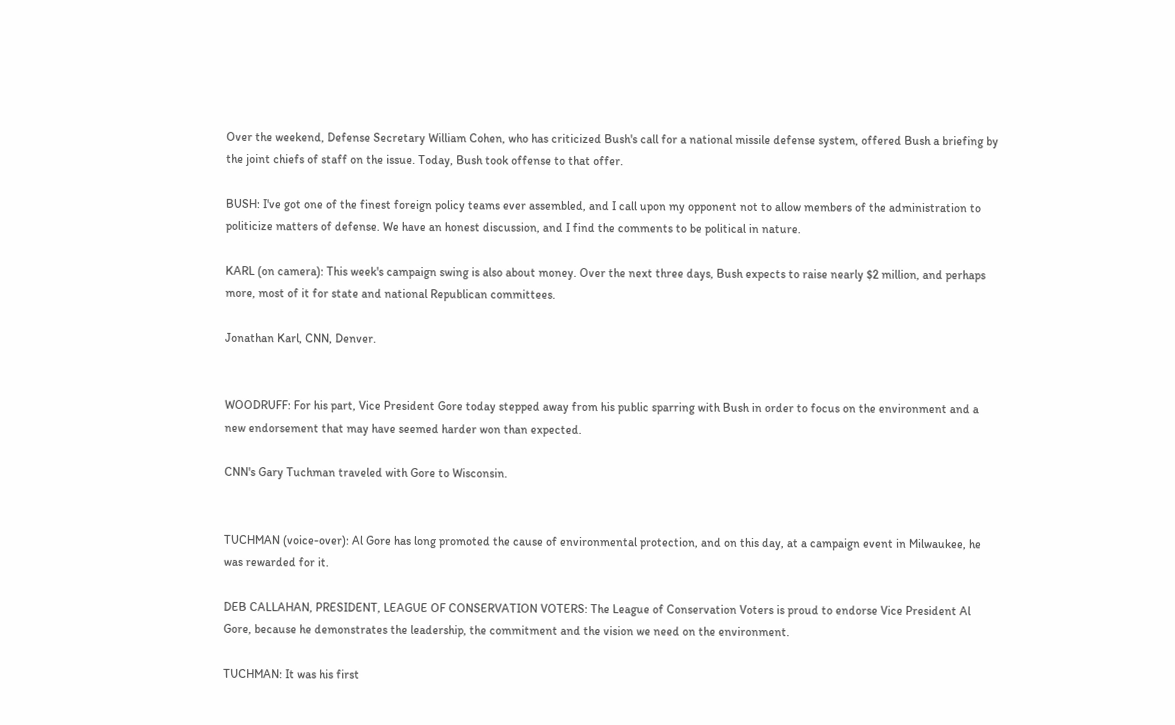Over the weekend, Defense Secretary William Cohen, who has criticized Bush's call for a national missile defense system, offered Bush a briefing by the joint chiefs of staff on the issue. Today, Bush took offense to that offer.

BUSH: I've got one of the finest foreign policy teams ever assembled, and I call upon my opponent not to allow members of the administration to politicize matters of defense. We have an honest discussion, and I find the comments to be political in nature.

KARL (on camera): This week's campaign swing is also about money. Over the next three days, Bush expects to raise nearly $2 million, and perhaps more, most of it for state and national Republican committees.

Jonathan Karl, CNN, Denver.


WOODRUFF: For his part, Vice President Gore today stepped away from his public sparring with Bush in order to focus on the environment and a new endorsement that may have seemed harder won than expected.

CNN's Gary Tuchman traveled with Gore to Wisconsin.


TUCHMAN (voice-over): Al Gore has long promoted the cause of environmental protection, and on this day, at a campaign event in Milwaukee, he was rewarded for it.

DEB CALLAHAN, PRESIDENT, LEAGUE OF CONSERVATION VOTERS: The League of Conservation Voters is proud to endorse Vice President Al Gore, because he demonstrates the leadership, the commitment and the vision we need on the environment.

TUCHMAN: It was his first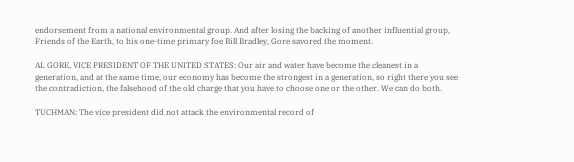endorsement from a national environmental group. And after losing the backing of another influential group, Friends of the Earth, to his one-time primary foe Bill Bradley, Gore savored the moment.

AL GORE, VICE PRESIDENT OF THE UNITED STATES: Our air and water have become the cleanest in a generation, and at the same time, our economy has become the strongest in a generation, so right there you see the contradiction, the falsehood of the old charge that you have to choose one or the other. We can do both.

TUCHMAN: The vice president did not attack the environmental record of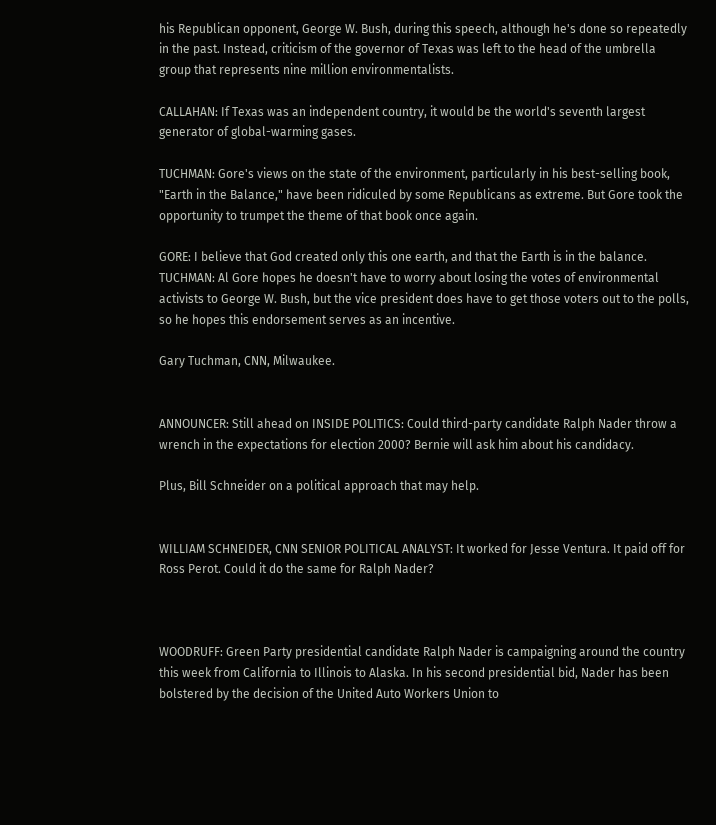his Republican opponent, George W. Bush, during this speech, although he's done so repeatedly in the past. Instead, criticism of the governor of Texas was left to the head of the umbrella group that represents nine million environmentalists.

CALLAHAN: If Texas was an independent country, it would be the world's seventh largest generator of global-warming gases.

TUCHMAN: Gore's views on the state of the environment, particularly in his best-selling book, "Earth in the Balance," have been ridiculed by some Republicans as extreme. But Gore took the opportunity to trumpet the theme of that book once again.

GORE: I believe that God created only this one earth, and that the Earth is in the balance. TUCHMAN: Al Gore hopes he doesn't have to worry about losing the votes of environmental activists to George W. Bush, but the vice president does have to get those voters out to the polls, so he hopes this endorsement serves as an incentive.

Gary Tuchman, CNN, Milwaukee.


ANNOUNCER: Still ahead on INSIDE POLITICS: Could third-party candidate Ralph Nader throw a wrench in the expectations for election 2000? Bernie will ask him about his candidacy.

Plus, Bill Schneider on a political approach that may help.


WILLIAM SCHNEIDER, CNN SENIOR POLITICAL ANALYST: It worked for Jesse Ventura. It paid off for Ross Perot. Could it do the same for Ralph Nader?



WOODRUFF: Green Party presidential candidate Ralph Nader is campaigning around the country this week from California to Illinois to Alaska. In his second presidential bid, Nader has been bolstered by the decision of the United Auto Workers Union to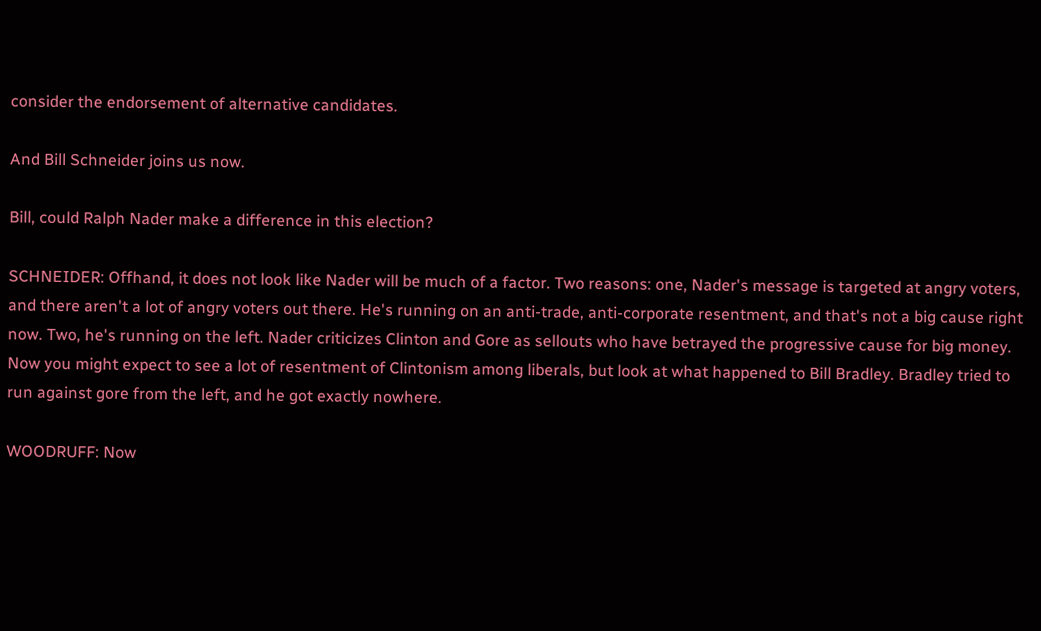consider the endorsement of alternative candidates.

And Bill Schneider joins us now.

Bill, could Ralph Nader make a difference in this election?

SCHNEIDER: Offhand, it does not look like Nader will be much of a factor. Two reasons: one, Nader's message is targeted at angry voters, and there aren't a lot of angry voters out there. He's running on an anti-trade, anti-corporate resentment, and that's not a big cause right now. Two, he's running on the left. Nader criticizes Clinton and Gore as sellouts who have betrayed the progressive cause for big money. Now you might expect to see a lot of resentment of Clintonism among liberals, but look at what happened to Bill Bradley. Bradley tried to run against gore from the left, and he got exactly nowhere.

WOODRUFF: Now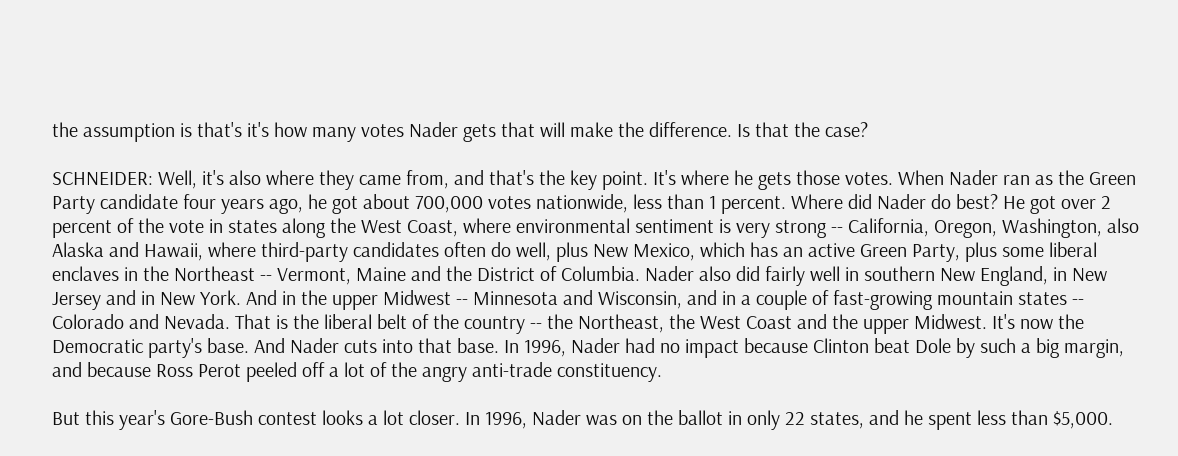the assumption is that's it's how many votes Nader gets that will make the difference. Is that the case?

SCHNEIDER: Well, it's also where they came from, and that's the key point. It's where he gets those votes. When Nader ran as the Green Party candidate four years ago, he got about 700,000 votes nationwide, less than 1 percent. Where did Nader do best? He got over 2 percent of the vote in states along the West Coast, where environmental sentiment is very strong -- California, Oregon, Washington, also Alaska and Hawaii, where third-party candidates often do well, plus New Mexico, which has an active Green Party, plus some liberal enclaves in the Northeast -- Vermont, Maine and the District of Columbia. Nader also did fairly well in southern New England, in New Jersey and in New York. And in the upper Midwest -- Minnesota and Wisconsin, and in a couple of fast-growing mountain states -- Colorado and Nevada. That is the liberal belt of the country -- the Northeast, the West Coast and the upper Midwest. It's now the Democratic party's base. And Nader cuts into that base. In 1996, Nader had no impact because Clinton beat Dole by such a big margin, and because Ross Perot peeled off a lot of the angry anti-trade constituency.

But this year's Gore-Bush contest looks a lot closer. In 1996, Nader was on the ballot in only 22 states, and he spent less than $5,000.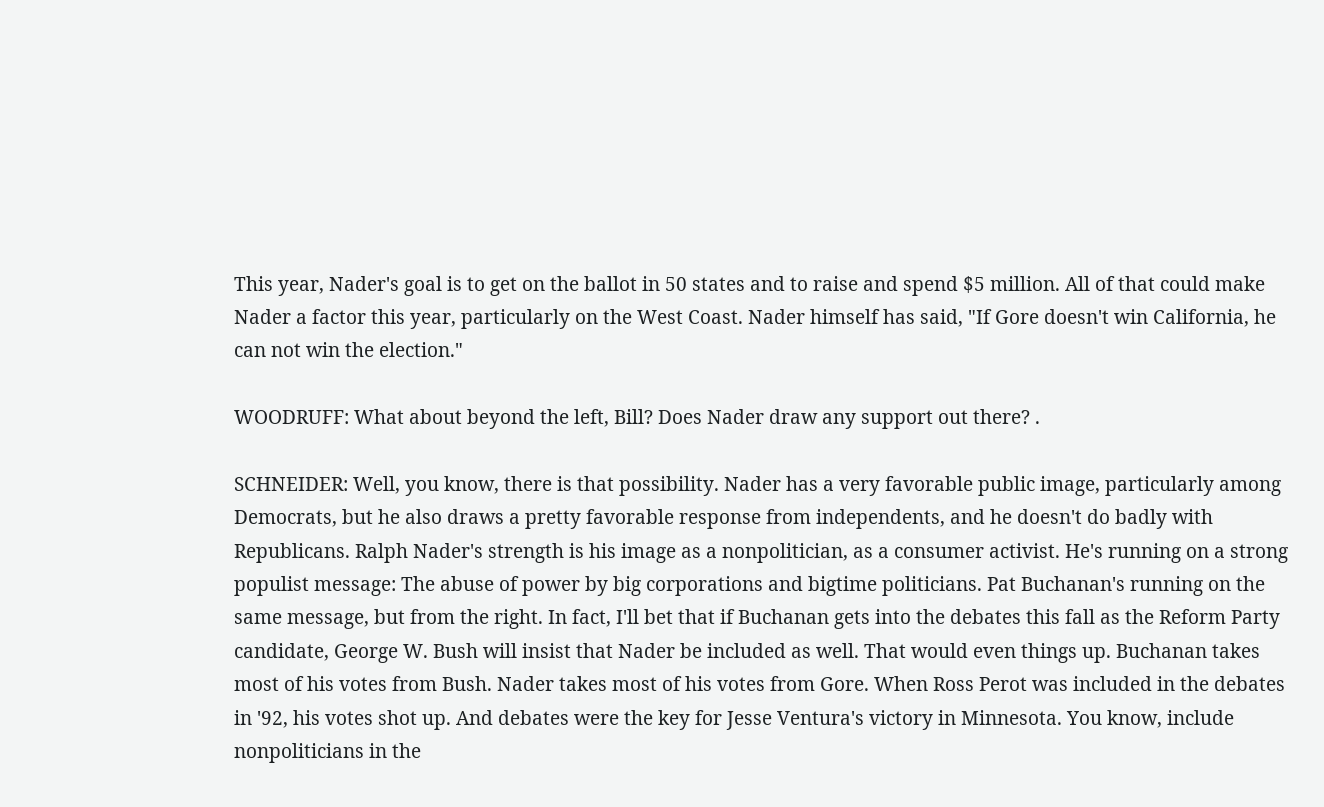This year, Nader's goal is to get on the ballot in 50 states and to raise and spend $5 million. All of that could make Nader a factor this year, particularly on the West Coast. Nader himself has said, "If Gore doesn't win California, he can not win the election."

WOODRUFF: What about beyond the left, Bill? Does Nader draw any support out there? .

SCHNEIDER: Well, you know, there is that possibility. Nader has a very favorable public image, particularly among Democrats, but he also draws a pretty favorable response from independents, and he doesn't do badly with Republicans. Ralph Nader's strength is his image as a nonpolitician, as a consumer activist. He's running on a strong populist message: The abuse of power by big corporations and bigtime politicians. Pat Buchanan's running on the same message, but from the right. In fact, I'll bet that if Buchanan gets into the debates this fall as the Reform Party candidate, George W. Bush will insist that Nader be included as well. That would even things up. Buchanan takes most of his votes from Bush. Nader takes most of his votes from Gore. When Ross Perot was included in the debates in '92, his votes shot up. And debates were the key for Jesse Ventura's victory in Minnesota. You know, include nonpoliticians in the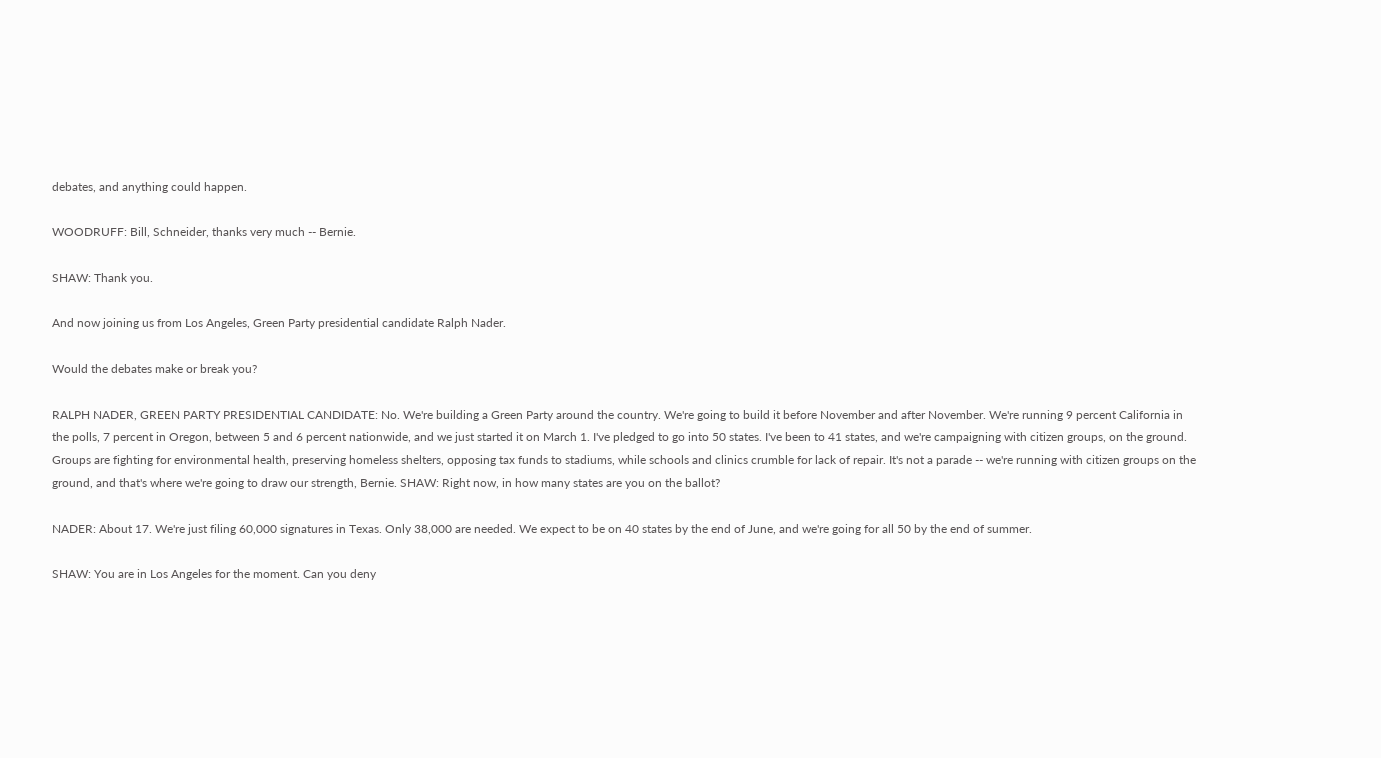debates, and anything could happen.

WOODRUFF: Bill, Schneider, thanks very much -- Bernie.

SHAW: Thank you.

And now joining us from Los Angeles, Green Party presidential candidate Ralph Nader.

Would the debates make or break you?

RALPH NADER, GREEN PARTY PRESIDENTIAL CANDIDATE: No. We're building a Green Party around the country. We're going to build it before November and after November. We're running 9 percent California in the polls, 7 percent in Oregon, between 5 and 6 percent nationwide, and we just started it on March 1. I've pledged to go into 50 states. I've been to 41 states, and we're campaigning with citizen groups, on the ground. Groups are fighting for environmental health, preserving homeless shelters, opposing tax funds to stadiums, while schools and clinics crumble for lack of repair. It's not a parade -- we're running with citizen groups on the ground, and that's where we're going to draw our strength, Bernie. SHAW: Right now, in how many states are you on the ballot?

NADER: About 17. We're just filing 60,000 signatures in Texas. Only 38,000 are needed. We expect to be on 40 states by the end of June, and we're going for all 50 by the end of summer.

SHAW: You are in Los Angeles for the moment. Can you deny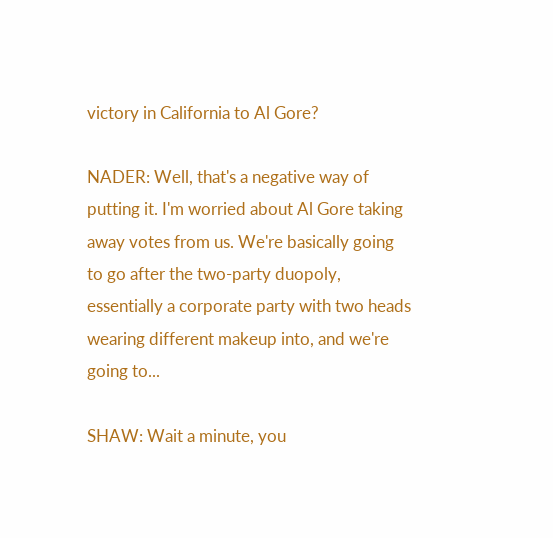victory in California to Al Gore?

NADER: Well, that's a negative way of putting it. I'm worried about Al Gore taking away votes from us. We're basically going to go after the two-party duopoly, essentially a corporate party with two heads wearing different makeup into, and we're going to...

SHAW: Wait a minute, you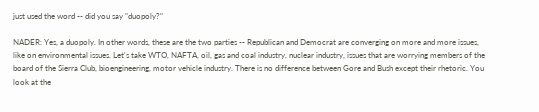just used the word -- did you say "duopoly?"

NADER: Yes, a duopoly. In other words, these are the two parties -- Republican and Democrat are converging on more and more issues, like on environmental issues. Let's take WTO, NAFTA, oil, gas and coal industry, nuclear industry, issues that are worrying members of the board of the Sierra Club, bioengineering, motor vehicle industry. There is no difference between Gore and Bush except their rhetoric. You look at the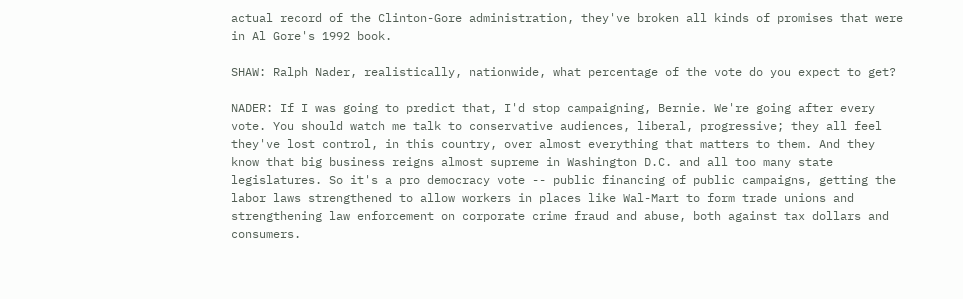actual record of the Clinton-Gore administration, they've broken all kinds of promises that were in Al Gore's 1992 book.

SHAW: Ralph Nader, realistically, nationwide, what percentage of the vote do you expect to get?

NADER: If I was going to predict that, I'd stop campaigning, Bernie. We're going after every vote. You should watch me talk to conservative audiences, liberal, progressive; they all feel they've lost control, in this country, over almost everything that matters to them. And they know that big business reigns almost supreme in Washington D.C. and all too many state legislatures. So it's a pro democracy vote -- public financing of public campaigns, getting the labor laws strengthened to allow workers in places like Wal-Mart to form trade unions and strengthening law enforcement on corporate crime fraud and abuse, both against tax dollars and consumers.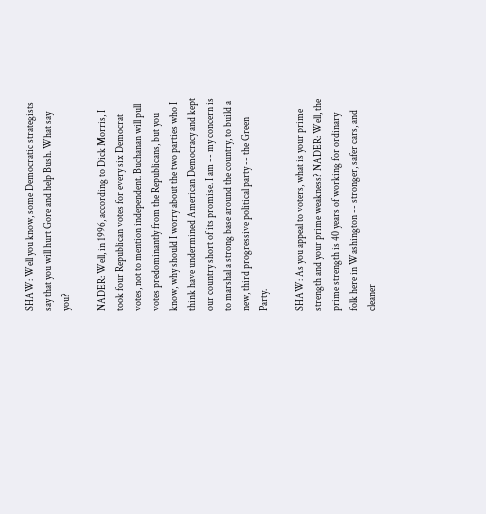SHAW: Well you know, some Democratic strategists say that you will hurt Gore and help Bush. What say you?

NADER: Well, in 1996, according to Dick Morris, I took four Republican votes for every six Democrat votes, not to mention independent. Buchanan will pull votes predominantly from the Republicans, but you know, why should I worry about the two parties who I think have undermined American Democracy and kept our country short of its promise. I am -- my concern is to marshal a strong base around the country, to build a new, third progressive political party -- the Green Party.

SHAW: As you appeal to voters, what is your prime strength and your prime weakness? NADER: Well, the prime strength is 40 years of working for ordinary folk here in Washington -- stronger, safer cars, and cleaner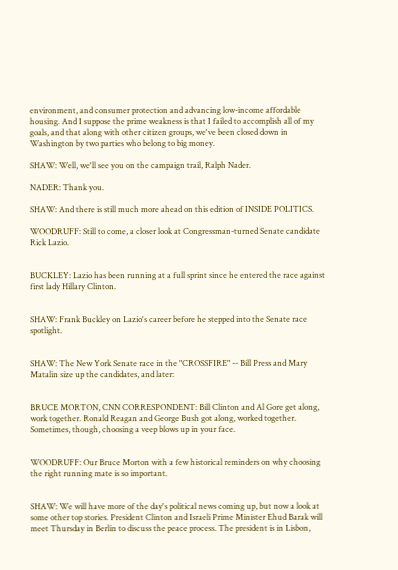environment, and consumer protection and advancing low-income affordable housing. And I suppose the prime weakness is that I failed to accomplish all of my goals, and that along with other citizen groups, we've been closed down in Washington by two parties who belong to big money.

SHAW: Well, we'll see you on the campaign trail, Ralph Nader.

NADER: Thank you.

SHAW: And there is still much more ahead on this edition of INSIDE POLITICS.

WOODRUFF: Still to come, a closer look at Congressman-turned Senate candidate Rick Lazio.


BUCKLEY: Lazio has been running at a full sprint since he entered the race against first lady Hillary Clinton.


SHAW: Frank Buckley on Lazio's career before he stepped into the Senate race spotlight.


SHAW: The New York Senate race in the "CROSSFIRE" -- Bill Press and Mary Matalin size up the candidates, and later:


BRUCE MORTON, CNN CORRESPONDENT: Bill Clinton and Al Gore get along, work together. Ronald Reagan and George Bush got along, worked together. Sometimes, though, choosing a veep blows up in your face.


WOODRUFF: Our Bruce Morton with a few historical reminders on why choosing the right running mate is so important.


SHAW: We will have more of the day's political news coming up, but now a look at some other top stories. President Clinton and Israeli Prime Minister Ehud Barak will meet Thursday in Berlin to discuss the peace process. The president is in Lisbon,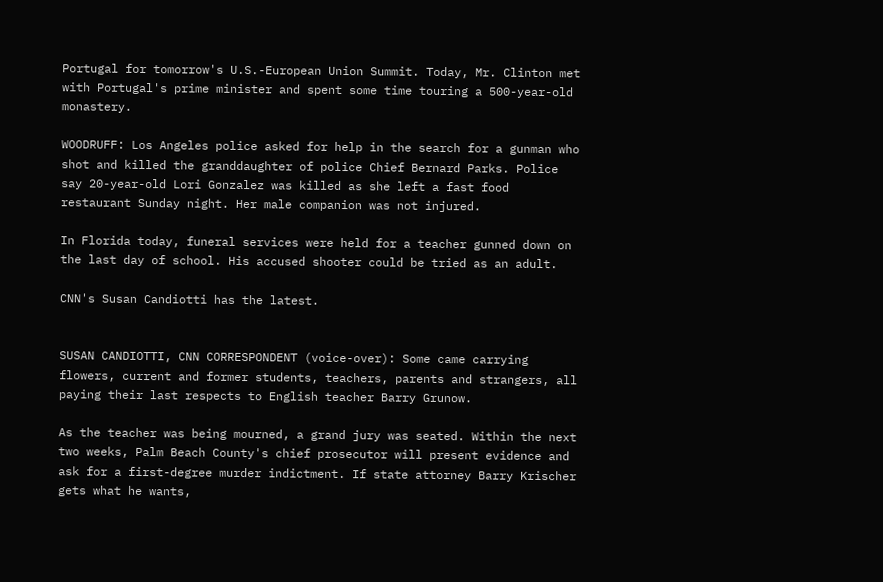Portugal for tomorrow's U.S.-European Union Summit. Today, Mr. Clinton met with Portugal's prime minister and spent some time touring a 500-year-old monastery.

WOODRUFF: Los Angeles police asked for help in the search for a gunman who shot and killed the granddaughter of police Chief Bernard Parks. Police say 20-year-old Lori Gonzalez was killed as she left a fast food restaurant Sunday night. Her male companion was not injured.

In Florida today, funeral services were held for a teacher gunned down on the last day of school. His accused shooter could be tried as an adult.

CNN's Susan Candiotti has the latest.


SUSAN CANDIOTTI, CNN CORRESPONDENT (voice-over): Some came carrying flowers, current and former students, teachers, parents and strangers, all paying their last respects to English teacher Barry Grunow.

As the teacher was being mourned, a grand jury was seated. Within the next two weeks, Palm Beach County's chief prosecutor will present evidence and ask for a first-degree murder indictment. If state attorney Barry Krischer gets what he wants,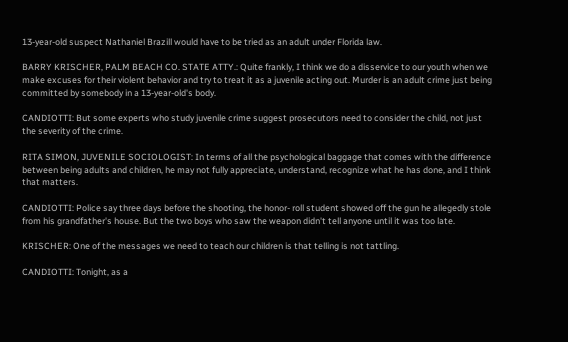13-year-old suspect Nathaniel Brazill would have to be tried as an adult under Florida law.

BARRY KRISCHER, PALM BEACH CO. STATE ATTY.: Quite frankly, I think we do a disservice to our youth when we make excuses for their violent behavior and try to treat it as a juvenile acting out. Murder is an adult crime just being committed by somebody in a 13-year-old's body.

CANDIOTTI: But some experts who study juvenile crime suggest prosecutors need to consider the child, not just the severity of the crime.

RITA SIMON, JUVENILE SOCIOLOGIST: In terms of all the psychological baggage that comes with the difference between being adults and children, he may not fully appreciate, understand, recognize what he has done, and I think that matters.

CANDIOTTI: Police say three days before the shooting, the honor- roll student showed off the gun he allegedly stole from his grandfather's house. But the two boys who saw the weapon didn't tell anyone until it was too late.

KRISCHER: One of the messages we need to teach our children is that telling is not tattling.

CANDIOTTI: Tonight, as a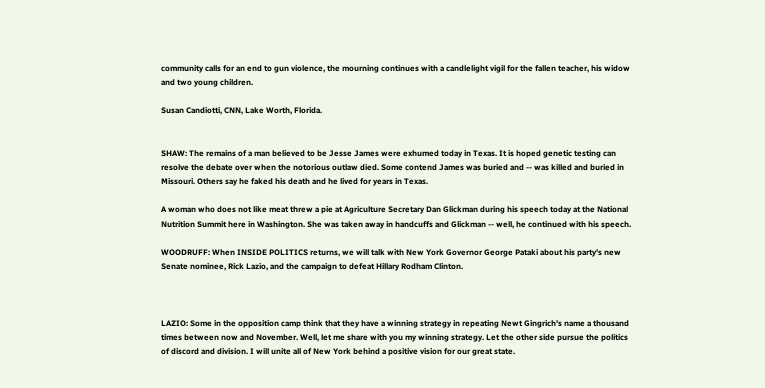community calls for an end to gun violence, the mourning continues with a candlelight vigil for the fallen teacher, his widow and two young children.

Susan Candiotti, CNN, Lake Worth, Florida.


SHAW: The remains of a man believed to be Jesse James were exhumed today in Texas. It is hoped genetic testing can resolve the debate over when the notorious outlaw died. Some contend James was buried and -- was killed and buried in Missouri. Others say he faked his death and he lived for years in Texas.

A woman who does not like meat threw a pie at Agriculture Secretary Dan Glickman during his speech today at the National Nutrition Summit here in Washington. She was taken away in handcuffs and Glickman -- well, he continued with his speech.

WOODRUFF: When INSIDE POLITICS returns, we will talk with New York Governor George Pataki about his party's new Senate nominee, Rick Lazio, and the campaign to defeat Hillary Rodham Clinton.



LAZIO: Some in the opposition camp think that they have a winning strategy in repeating Newt Gingrich's name a thousand times between now and November. Well, let me share with you my winning strategy. Let the other side pursue the politics of discord and division. I will unite all of New York behind a positive vision for our great state.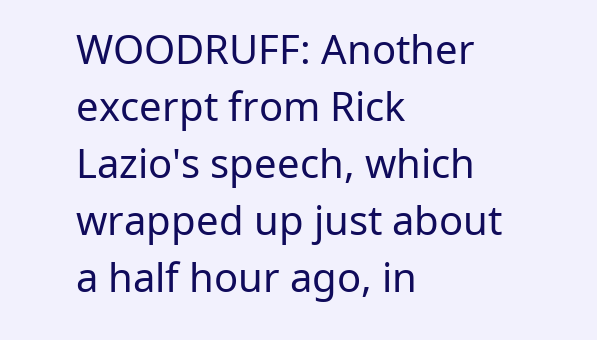WOODRUFF: Another excerpt from Rick Lazio's speech, which wrapped up just about a half hour ago, in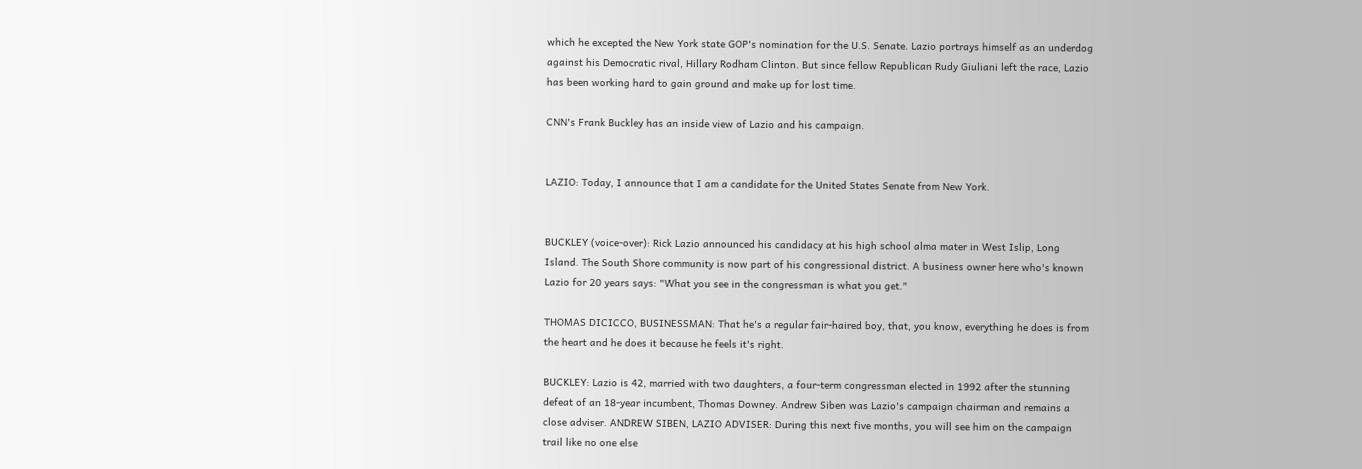which he excepted the New York state GOP's nomination for the U.S. Senate. Lazio portrays himself as an underdog against his Democratic rival, Hillary Rodham Clinton. But since fellow Republican Rudy Giuliani left the race, Lazio has been working hard to gain ground and make up for lost time.

CNN's Frank Buckley has an inside view of Lazio and his campaign.


LAZIO: Today, I announce that I am a candidate for the United States Senate from New York.


BUCKLEY (voice-over): Rick Lazio announced his candidacy at his high school alma mater in West Islip, Long Island. The South Shore community is now part of his congressional district. A business owner here who's known Lazio for 20 years says: "What you see in the congressman is what you get."

THOMAS DICICCO, BUSINESSMAN: That he's a regular fair-haired boy, that, you know, everything he does is from the heart and he does it because he feels it's right.

BUCKLEY: Lazio is 42, married with two daughters, a four-term congressman elected in 1992 after the stunning defeat of an 18-year incumbent, Thomas Downey. Andrew Siben was Lazio's campaign chairman and remains a close adviser. ANDREW SIBEN, LAZIO ADVISER: During this next five months, you will see him on the campaign trail like no one else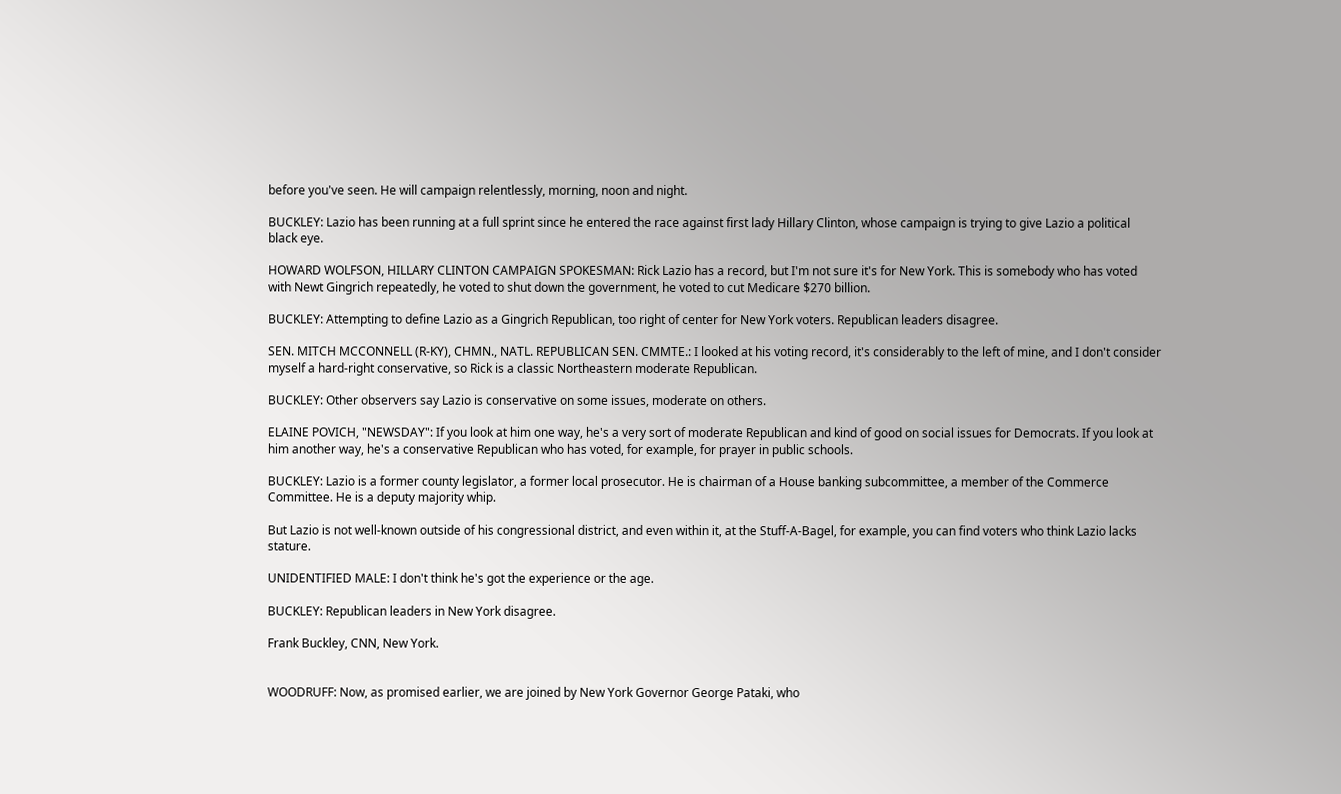before you've seen. He will campaign relentlessly, morning, noon and night.

BUCKLEY: Lazio has been running at a full sprint since he entered the race against first lady Hillary Clinton, whose campaign is trying to give Lazio a political black eye.

HOWARD WOLFSON, HILLARY CLINTON CAMPAIGN SPOKESMAN: Rick Lazio has a record, but I'm not sure it's for New York. This is somebody who has voted with Newt Gingrich repeatedly, he voted to shut down the government, he voted to cut Medicare $270 billion.

BUCKLEY: Attempting to define Lazio as a Gingrich Republican, too right of center for New York voters. Republican leaders disagree.

SEN. MITCH MCCONNELL (R-KY), CHMN., NATL. REPUBLICAN SEN. CMMTE.: I looked at his voting record, it's considerably to the left of mine, and I don't consider myself a hard-right conservative, so Rick is a classic Northeastern moderate Republican.

BUCKLEY: Other observers say Lazio is conservative on some issues, moderate on others.

ELAINE POVICH, "NEWSDAY": If you look at him one way, he's a very sort of moderate Republican and kind of good on social issues for Democrats. If you look at him another way, he's a conservative Republican who has voted, for example, for prayer in public schools.

BUCKLEY: Lazio is a former county legislator, a former local prosecutor. He is chairman of a House banking subcommittee, a member of the Commerce Committee. He is a deputy majority whip.

But Lazio is not well-known outside of his congressional district, and even within it, at the Stuff-A-Bagel, for example, you can find voters who think Lazio lacks stature.

UNIDENTIFIED MALE: I don't think he's got the experience or the age.

BUCKLEY: Republican leaders in New York disagree.

Frank Buckley, CNN, New York.


WOODRUFF: Now, as promised earlier, we are joined by New York Governor George Pataki, who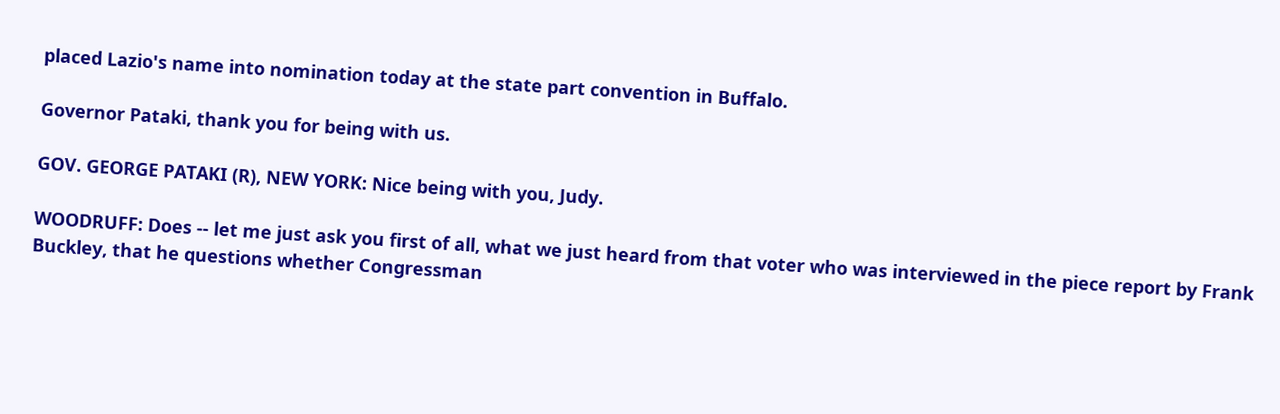placed Lazio's name into nomination today at the state part convention in Buffalo.

Governor Pataki, thank you for being with us.

GOV. GEORGE PATAKI (R), NEW YORK: Nice being with you, Judy.

WOODRUFF: Does -- let me just ask you first of all, what we just heard from that voter who was interviewed in the piece report by Frank Buckley, that he questions whether Congressman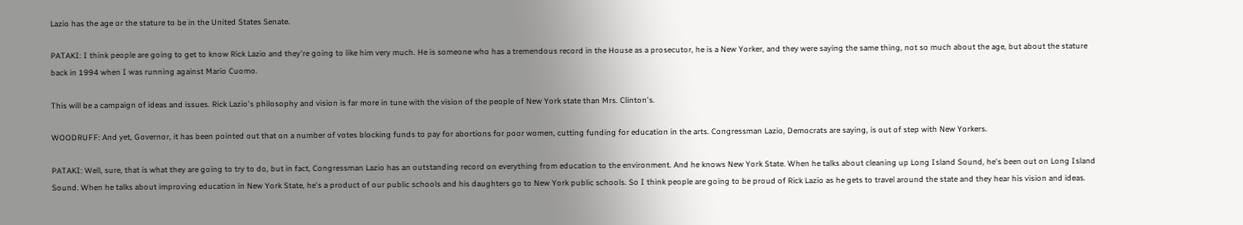Lazio has the age or the stature to be in the United States Senate.

PATAKI: I think people are going to get to know Rick Lazio and they're going to like him very much. He is someone who has a tremendous record in the House as a prosecutor, he is a New Yorker, and they were saying the same thing, not so much about the age, but about the stature back in 1994 when I was running against Mario Cuomo.

This will be a campaign of ideas and issues. Rick Lazio's philosophy and vision is far more in tune with the vision of the people of New York state than Mrs. Clinton's.

WOODRUFF: And yet, Governor, it has been pointed out that on a number of votes blocking funds to pay for abortions for poor women, cutting funding for education in the arts. Congressman Lazio, Democrats are saying, is out of step with New Yorkers.

PATAKI: Well, sure, that is what they are going to try to do, but in fact, Congressman Lazio has an outstanding record on everything from education to the environment. And he knows New York State. When he talks about cleaning up Long Island Sound, he's been out on Long Island Sound. When he talks about improving education in New York State, he's a product of our public schools and his daughters go to New York public schools. So I think people are going to be proud of Rick Lazio as he gets to travel around the state and they hear his vision and ideas.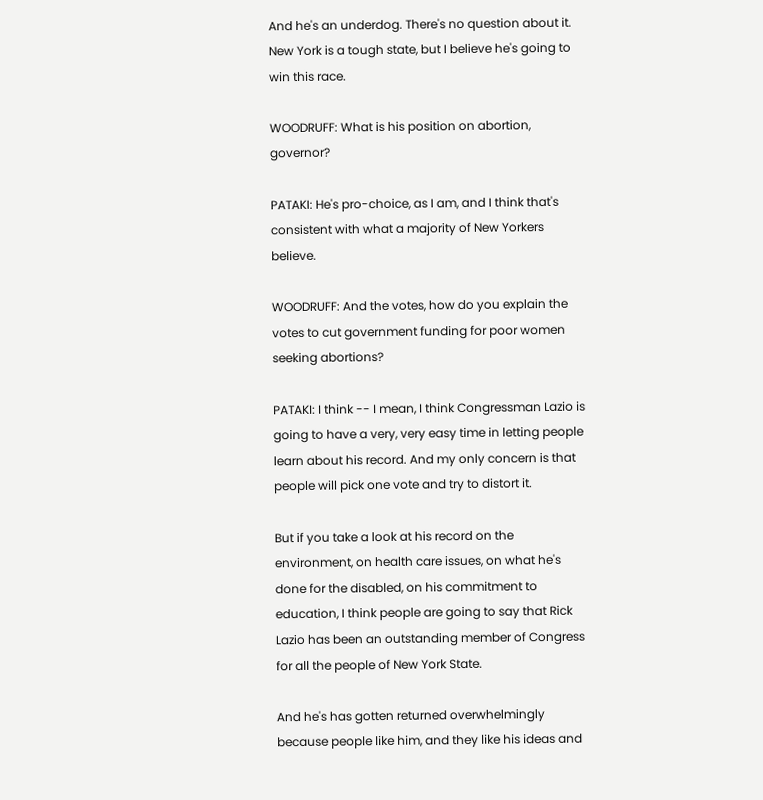And he's an underdog. There's no question about it. New York is a tough state, but I believe he's going to win this race.

WOODRUFF: What is his position on abortion, governor?

PATAKI: He's pro-choice, as I am, and I think that's consistent with what a majority of New Yorkers believe.

WOODRUFF: And the votes, how do you explain the votes to cut government funding for poor women seeking abortions?

PATAKI: I think -- I mean, I think Congressman Lazio is going to have a very, very easy time in letting people learn about his record. And my only concern is that people will pick one vote and try to distort it.

But if you take a look at his record on the environment, on health care issues, on what he's done for the disabled, on his commitment to education, I think people are going to say that Rick Lazio has been an outstanding member of Congress for all the people of New York State.

And he's has gotten returned overwhelmingly because people like him, and they like his ideas and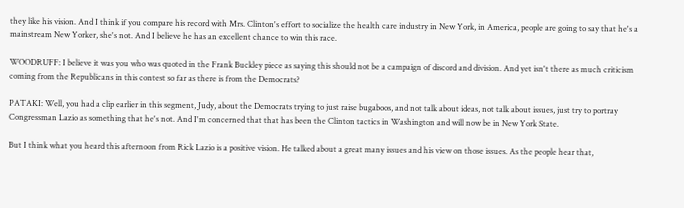they like his vision. And I think if you compare his record with Mrs. Clinton's effort to socialize the health care industry in New York, in America, people are going to say that he's a mainstream New Yorker, she's not. And I believe he has an excellent chance to win this race.

WOODRUFF: I believe it was you who was quoted in the Frank Buckley piece as saying this should not be a campaign of discord and division. And yet isn't there as much criticism coming from the Republicans in this contest so far as there is from the Democrats?

PATAKI: Well, you had a clip earlier in this segment, Judy, about the Democrats trying to just raise bugaboos, and not talk about ideas, not talk about issues, just try to portray Congressman Lazio as something that he's not. And I'm concerned that that has been the Clinton tactics in Washington and will now be in New York State.

But I think what you heard this afternoon from Rick Lazio is a positive vision. He talked about a great many issues and his view on those issues. As the people hear that,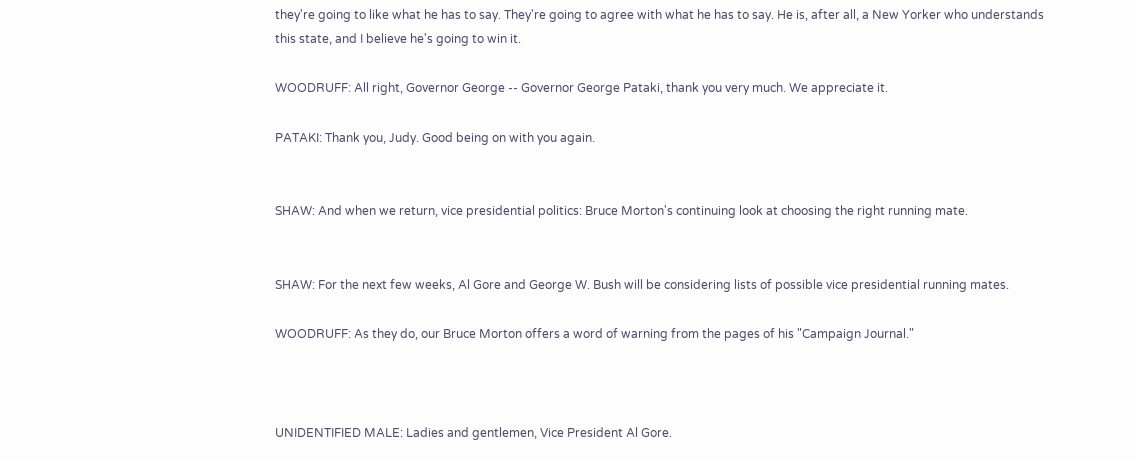they're going to like what he has to say. They're going to agree with what he has to say. He is, after all, a New Yorker who understands this state, and I believe he's going to win it.

WOODRUFF: All right, Governor George -- Governor George Pataki, thank you very much. We appreciate it.

PATAKI: Thank you, Judy. Good being on with you again.


SHAW: And when we return, vice presidential politics: Bruce Morton's continuing look at choosing the right running mate.


SHAW: For the next few weeks, Al Gore and George W. Bush will be considering lists of possible vice presidential running mates.

WOODRUFF: As they do, our Bruce Morton offers a word of warning from the pages of his "Campaign Journal."



UNIDENTIFIED MALE: Ladies and gentlemen, Vice President Al Gore.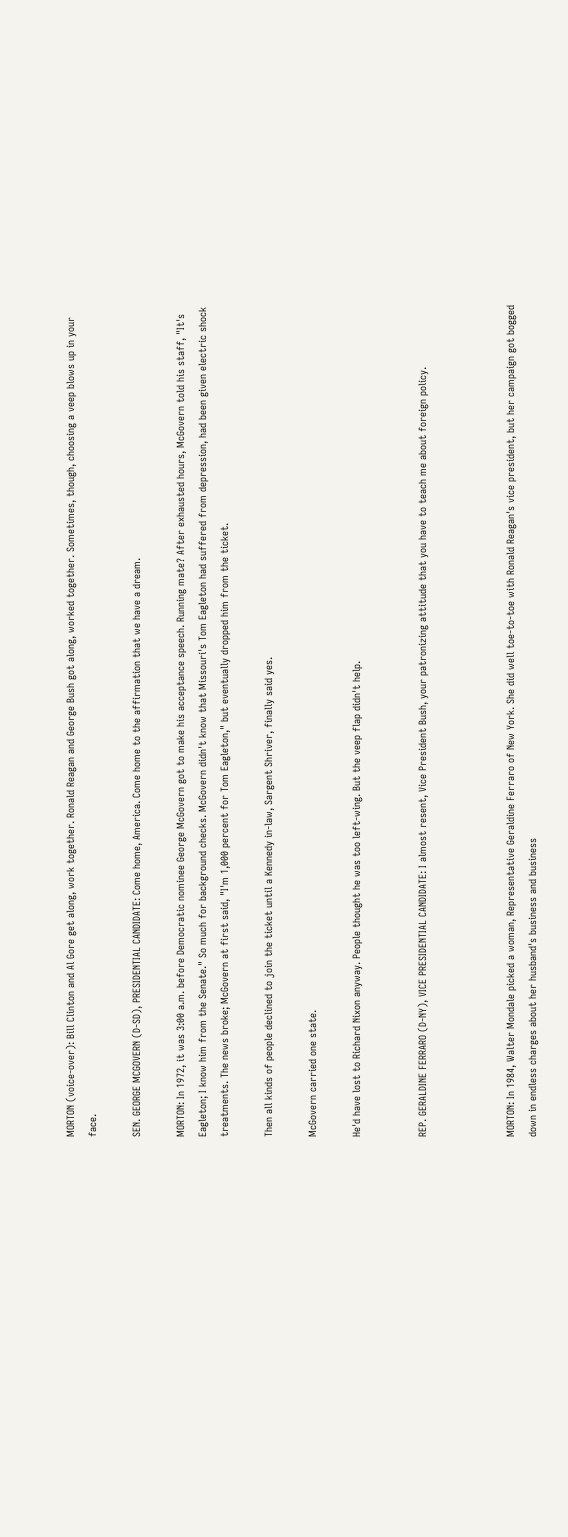MORTON (voice-over): Bill Clinton and Al Gore get along, work together. Ronald Reagan and George Bush got along, worked together. Sometimes, though, choosing a veep blows up in your face.

SEN. GEORGE MCGOVERN (D-SD), PRESIDENTIAL CANDIDATE: Come home, America. Come home to the affirmation that we have a dream.

MORTON: In 1972, it was 3:00 a.m. before Democratic nominee George McGovern got to make his acceptance speech. Running mate? After exhausted hours, McGovern told his staff, "It's Eagleton; I know him from the Senate." So much for background checks. McGovern didn't know that Missouri's Tom Eagleton had suffered from depression, had been given electric shock treatments. The news broke; McGovern at first said, "I'm 1,000 percent for Tom Eagleton," but eventually dropped him from the ticket.

Then all kinds of people declined to join the ticket until a Kennedy in-law, Sargent Shriver, finally said yes.

McGovern carried one state.

He'd have lost to Richard Nixon anyway. People thought he was too left-wing. But the veep flap didn't help.


REP. GERALDINE FERRARO (D-NY), VICE PRESIDENTIAL CANDIDATE: I almost resent, Vice President Bush, your patronizing attitude that you have to teach me about foreign policy.



MORTON: In 1984, Walter Mondale picked a woman, Representative Geraldine Ferraro of New York. She did well toe-to-toe with Ronald Reagan's vice president, but her campaign got bogged down in endless charges about her husband's business and business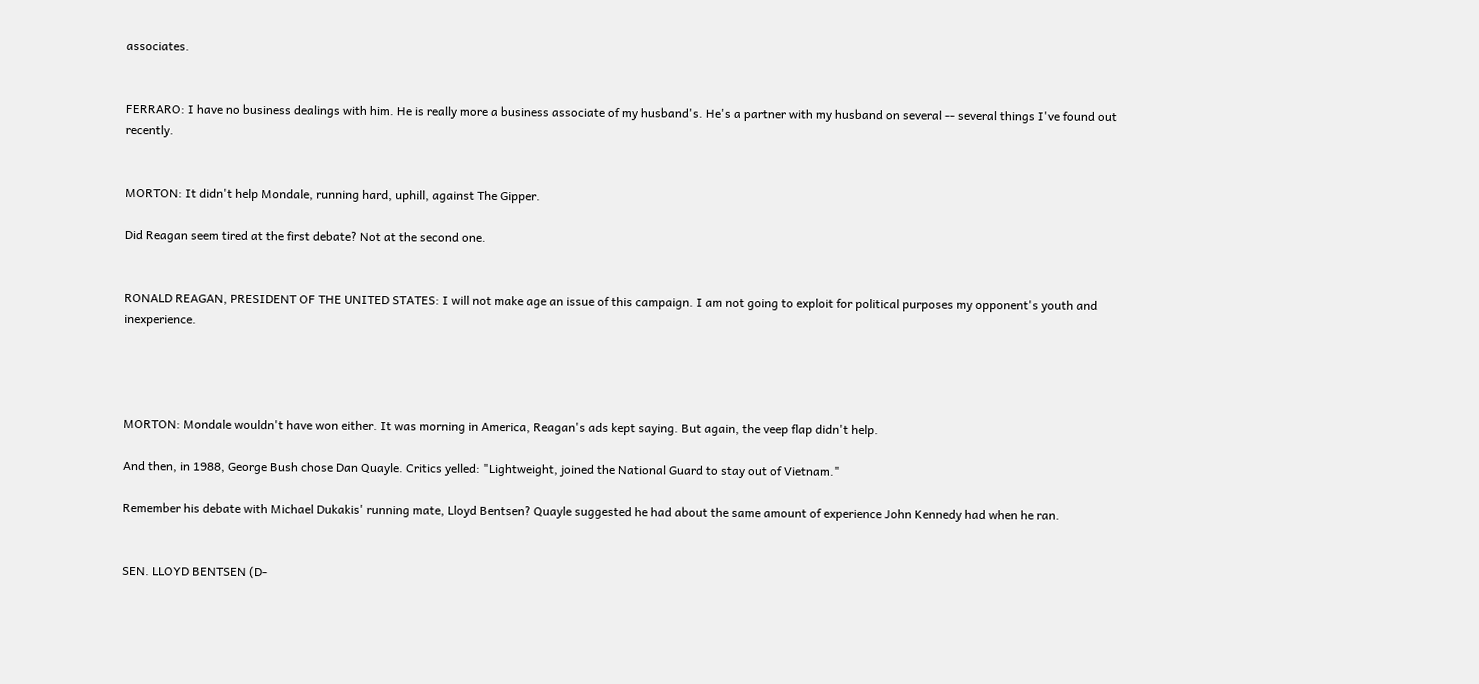associates.


FERRARO: I have no business dealings with him. He is really more a business associate of my husband's. He's a partner with my husband on several -- several things I've found out recently.


MORTON: It didn't help Mondale, running hard, uphill, against The Gipper.

Did Reagan seem tired at the first debate? Not at the second one.


RONALD REAGAN, PRESIDENT OF THE UNITED STATES: I will not make age an issue of this campaign. I am not going to exploit for political purposes my opponent's youth and inexperience.




MORTON: Mondale wouldn't have won either. It was morning in America, Reagan's ads kept saying. But again, the veep flap didn't help.

And then, in 1988, George Bush chose Dan Quayle. Critics yelled: "Lightweight, joined the National Guard to stay out of Vietnam."

Remember his debate with Michael Dukakis' running mate, Lloyd Bentsen? Quayle suggested he had about the same amount of experience John Kennedy had when he ran.


SEN. LLOYD BENTSEN (D-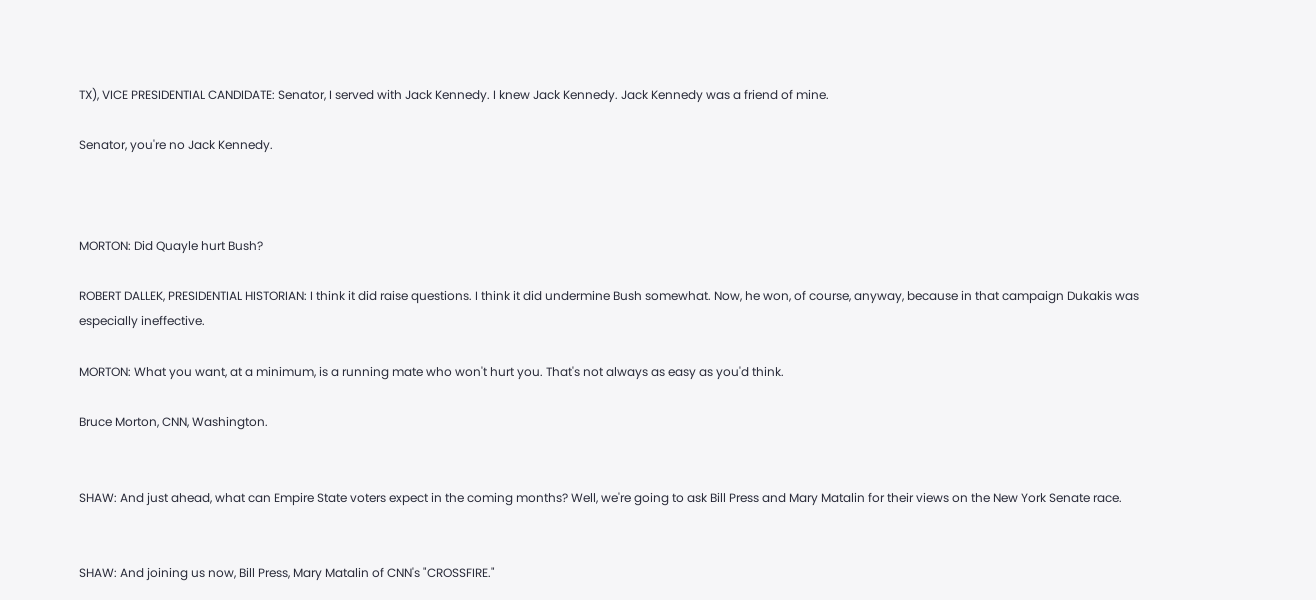TX), VICE PRESIDENTIAL CANDIDATE: Senator, I served with Jack Kennedy. I knew Jack Kennedy. Jack Kennedy was a friend of mine.

Senator, you're no Jack Kennedy.



MORTON: Did Quayle hurt Bush?

ROBERT DALLEK, PRESIDENTIAL HISTORIAN: I think it did raise questions. I think it did undermine Bush somewhat. Now, he won, of course, anyway, because in that campaign Dukakis was especially ineffective.

MORTON: What you want, at a minimum, is a running mate who won't hurt you. That's not always as easy as you'd think.

Bruce Morton, CNN, Washington.


SHAW: And just ahead, what can Empire State voters expect in the coming months? Well, we're going to ask Bill Press and Mary Matalin for their views on the New York Senate race.


SHAW: And joining us now, Bill Press, Mary Matalin of CNN's "CROSSFIRE."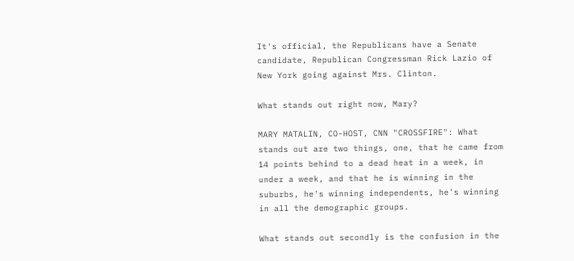It's official, the Republicans have a Senate candidate, Republican Congressman Rick Lazio of New York going against Mrs. Clinton.

What stands out right now, Mary?

MARY MATALIN, CO-HOST, CNN "CROSSFIRE": What stands out are two things, one, that he came from 14 points behind to a dead heat in a week, in under a week, and that he is winning in the suburbs, he's winning independents, he's winning in all the demographic groups.

What stands out secondly is the confusion in the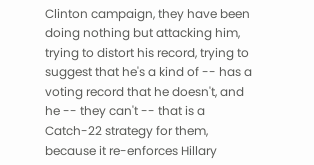Clinton campaign, they have been doing nothing but attacking him, trying to distort his record, trying to suggest that he's a kind of -- has a voting record that he doesn't, and he -- they can't -- that is a Catch-22 strategy for them, because it re-enforces Hillary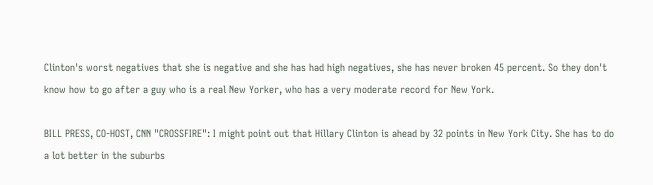Clinton's worst negatives that she is negative and she has had high negatives, she has never broken 45 percent. So they don't know how to go after a guy who is a real New Yorker, who has a very moderate record for New York.

BILL PRESS, CO-HOST, CNN "CROSSFIRE": I might point out that Hillary Clinton is ahead by 32 points in New York City. She has to do a lot better in the suburbs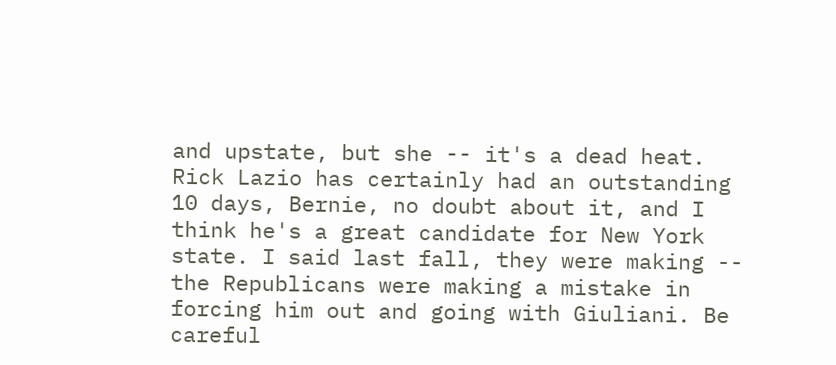and upstate, but she -- it's a dead heat. Rick Lazio has certainly had an outstanding 10 days, Bernie, no doubt about it, and I think he's a great candidate for New York state. I said last fall, they were making -- the Republicans were making a mistake in forcing him out and going with Giuliani. Be careful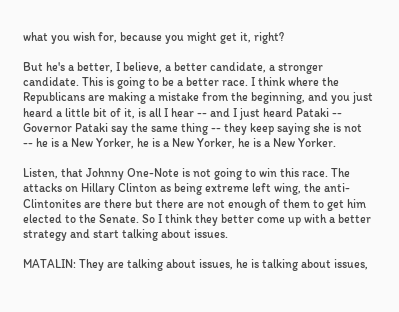what you wish for, because you might get it, right?

But he's a better, I believe, a better candidate, a stronger candidate. This is going to be a better race. I think where the Republicans are making a mistake from the beginning, and you just heard a little bit of it, is all I hear -- and I just heard Pataki -- Governor Pataki say the same thing -- they keep saying she is not -- he is a New Yorker, he is a New Yorker, he is a New Yorker.

Listen, that Johnny One-Note is not going to win this race. The attacks on Hillary Clinton as being extreme left wing, the anti- Clintonites are there but there are not enough of them to get him elected to the Senate. So I think they better come up with a better strategy and start talking about issues.

MATALIN: They are talking about issues, he is talking about issues,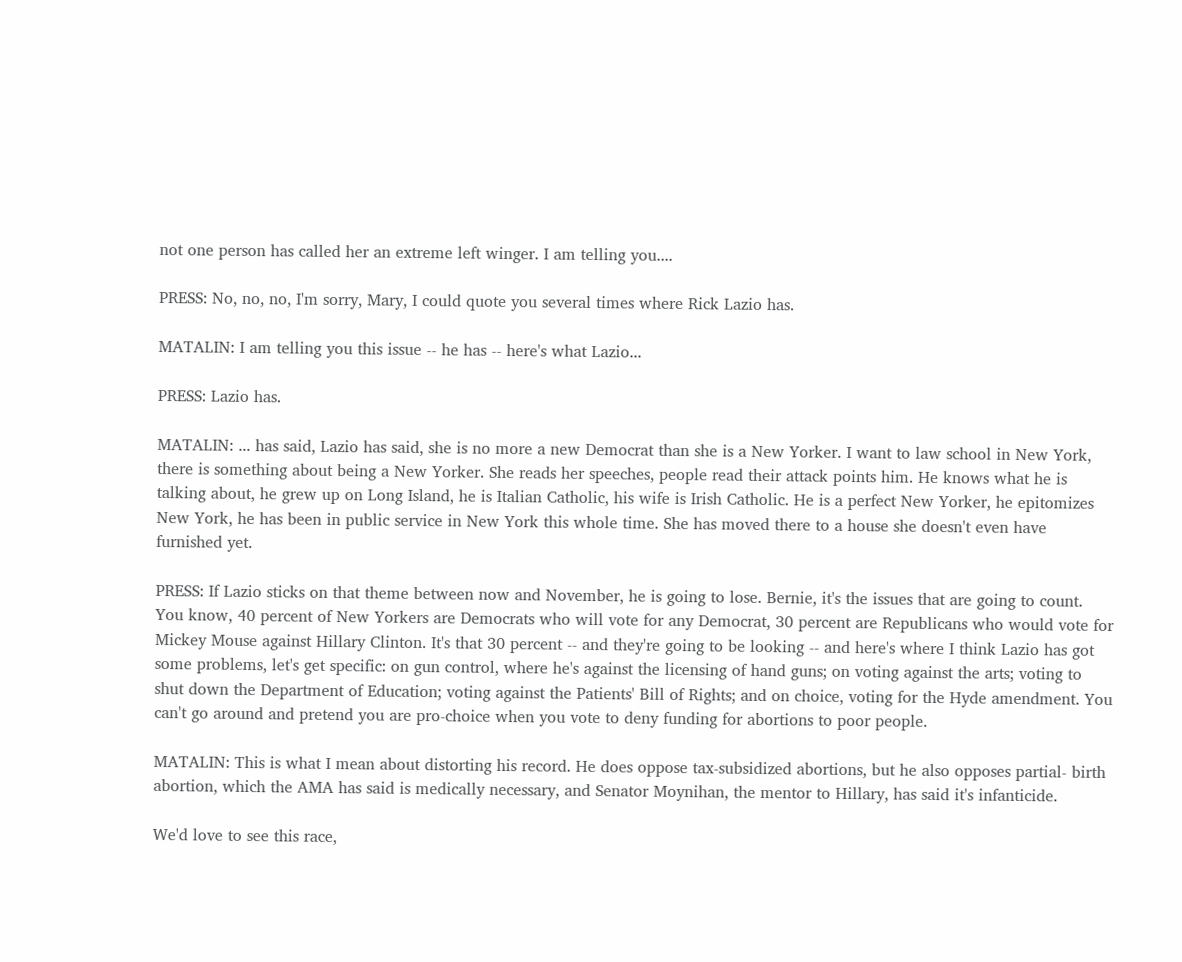not one person has called her an extreme left winger. I am telling you....

PRESS: No, no, no, I'm sorry, Mary, I could quote you several times where Rick Lazio has.

MATALIN: I am telling you this issue -- he has -- here's what Lazio...

PRESS: Lazio has.

MATALIN: ... has said, Lazio has said, she is no more a new Democrat than she is a New Yorker. I want to law school in New York, there is something about being a New Yorker. She reads her speeches, people read their attack points him. He knows what he is talking about, he grew up on Long Island, he is Italian Catholic, his wife is Irish Catholic. He is a perfect New Yorker, he epitomizes New York, he has been in public service in New York this whole time. She has moved there to a house she doesn't even have furnished yet.

PRESS: If Lazio sticks on that theme between now and November, he is going to lose. Bernie, it's the issues that are going to count. You know, 40 percent of New Yorkers are Democrats who will vote for any Democrat, 30 percent are Republicans who would vote for Mickey Mouse against Hillary Clinton. It's that 30 percent -- and they're going to be looking -- and here's where I think Lazio has got some problems, let's get specific: on gun control, where he's against the licensing of hand guns; on voting against the arts; voting to shut down the Department of Education; voting against the Patients' Bill of Rights; and on choice, voting for the Hyde amendment. You can't go around and pretend you are pro-choice when you vote to deny funding for abortions to poor people.

MATALIN: This is what I mean about distorting his record. He does oppose tax-subsidized abortions, but he also opposes partial- birth abortion, which the AMA has said is medically necessary, and Senator Moynihan, the mentor to Hillary, has said it's infanticide.

We'd love to see this race,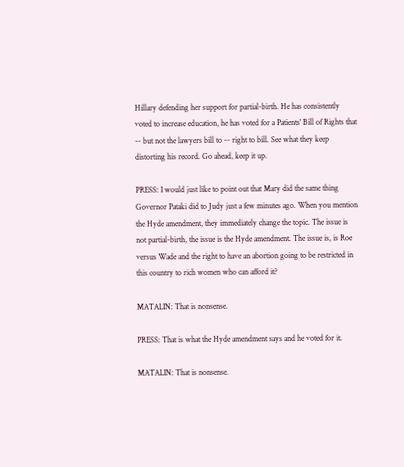Hillary defending her support for partial-birth. He has consistently voted to increase education, he has voted for a Patients' Bill of Rights that -- but not the lawyers bill to -- right to bill. See what they keep distorting his record. Go ahead, keep it up.

PRESS: I would just like to point out that Mary did the same thing Governor Pataki did to Judy just a few minutes ago. When you mention the Hyde amendment, they immediately change the topic. The issue is not partial-birth, the issue is the Hyde amendment. The issue is, is Roe versus Wade and the right to have an abortion going to be restricted in this country to rich women who can afford it?

MATALIN: That is nonsense.

PRESS: That is what the Hyde amendment says and he voted for it.

MATALIN: That is nonsense.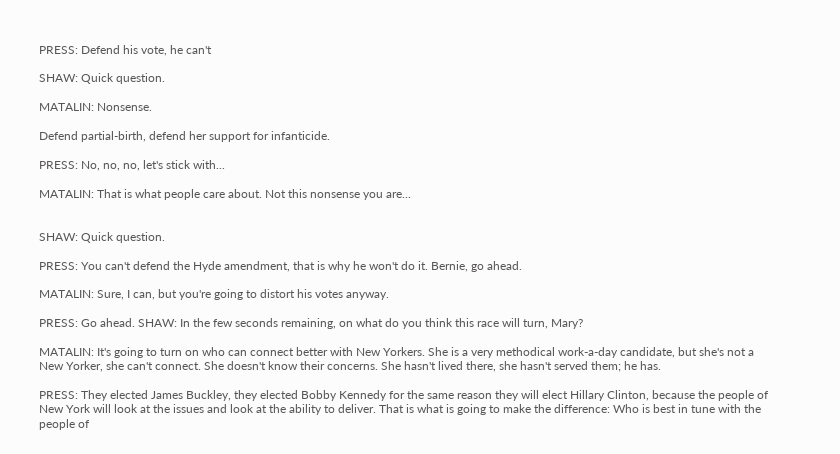PRESS: Defend his vote, he can't

SHAW: Quick question.

MATALIN: Nonsense.

Defend partial-birth, defend her support for infanticide.

PRESS: No, no, no, let's stick with...

MATALIN: That is what people care about. Not this nonsense you are...


SHAW: Quick question.

PRESS: You can't defend the Hyde amendment, that is why he won't do it. Bernie, go ahead.

MATALIN: Sure, I can, but you're going to distort his votes anyway.

PRESS: Go ahead. SHAW: In the few seconds remaining, on what do you think this race will turn, Mary?

MATALIN: It's going to turn on who can connect better with New Yorkers. She is a very methodical work-a-day candidate, but she's not a New Yorker, she can't connect. She doesn't know their concerns. She hasn't lived there, she hasn't served them; he has.

PRESS: They elected James Buckley, they elected Bobby Kennedy for the same reason they will elect Hillary Clinton, because the people of New York will look at the issues and look at the ability to deliver. That is what is going to make the difference: Who is best in tune with the people of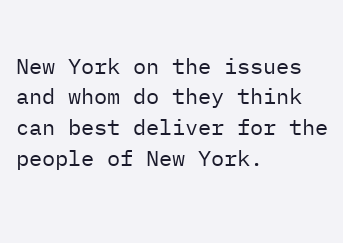New York on the issues and whom do they think can best deliver for the people of New York.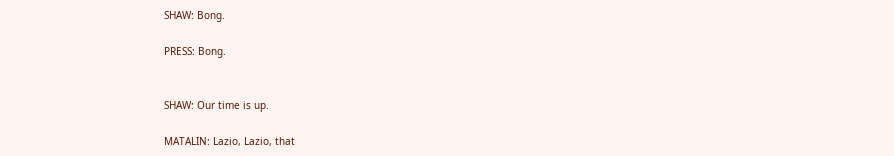SHAW: Bong.

PRESS: Bong.


SHAW: Our time is up.

MATALIN: Lazio, Lazio, that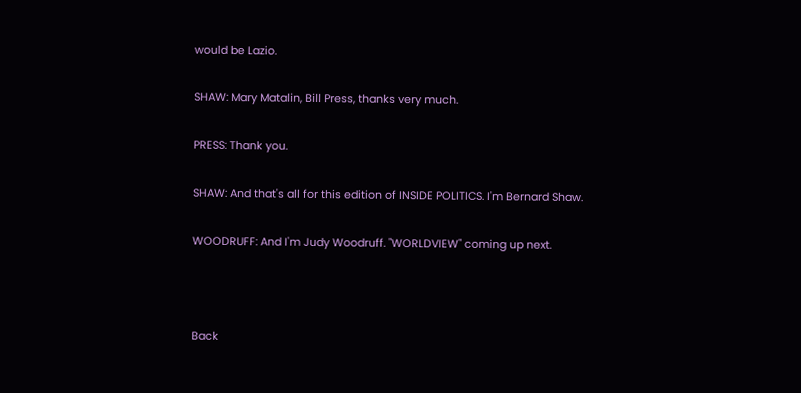would be Lazio.

SHAW: Mary Matalin, Bill Press, thanks very much.

PRESS: Thank you.

SHAW: And that's all for this edition of INSIDE POLITICS. I'm Bernard Shaw.

WOODRUFF: And I'm Judy Woodruff. "WORLDVIEW" coming up next.



Back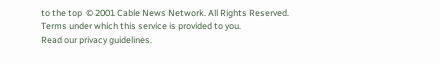to the top  © 2001 Cable News Network. All Rights Reserved.
Terms under which this service is provided to you.
Read our privacy guidelines.